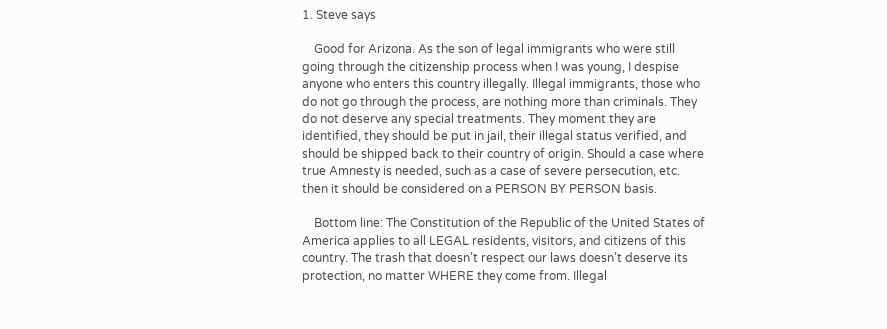1. Steve says

    Good for Arizona. As the son of legal immigrants who were still going through the citizenship process when I was young, I despise anyone who enters this country illegally. Illegal immigrants, those who do not go through the process, are nothing more than criminals. They do not deserve any special treatments. They moment they are identified, they should be put in jail, their illegal status verified, and should be shipped back to their country of origin. Should a case where true Amnesty is needed, such as a case of severe persecution, etc. then it should be considered on a PERSON BY PERSON basis.

    Bottom line: The Constitution of the Republic of the United States of America applies to all LEGAL residents, visitors, and citizens of this country. The trash that doesn’t respect our laws doesn’t deserve its protection, no matter WHERE they come from. Illegal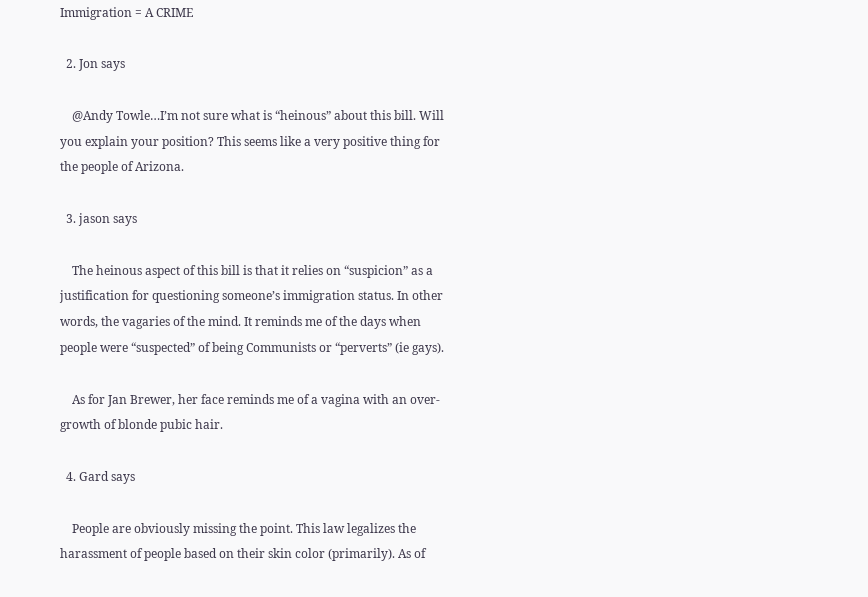Immigration = A CRIME

  2. Jon says

    @Andy Towle…I’m not sure what is “heinous” about this bill. Will you explain your position? This seems like a very positive thing for the people of Arizona.

  3. jason says

    The heinous aspect of this bill is that it relies on “suspicion” as a justification for questioning someone’s immigration status. In other words, the vagaries of the mind. It reminds me of the days when people were “suspected” of being Communists or “perverts” (ie gays).

    As for Jan Brewer, her face reminds me of a vagina with an over-growth of blonde pubic hair.

  4. Gard says

    People are obviously missing the point. This law legalizes the harassment of people based on their skin color (primarily). As of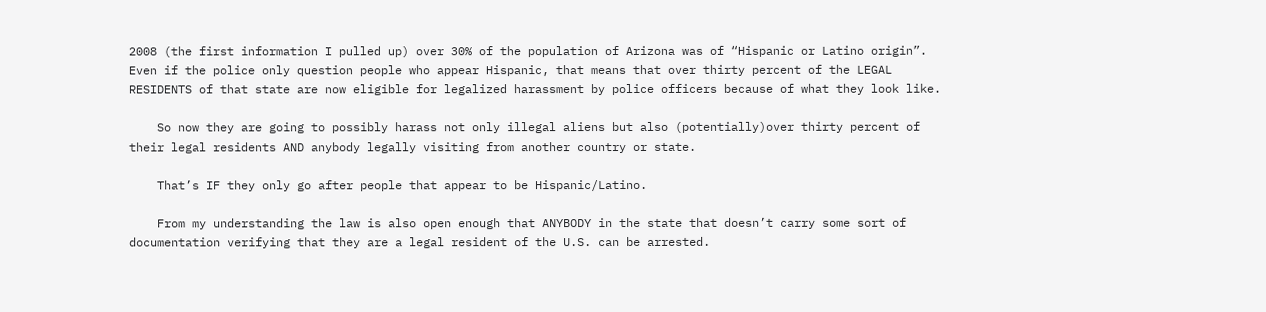2008 (the first information I pulled up) over 30% of the population of Arizona was of “Hispanic or Latino origin”. Even if the police only question people who appear Hispanic, that means that over thirty percent of the LEGAL RESIDENTS of that state are now eligible for legalized harassment by police officers because of what they look like.

    So now they are going to possibly harass not only illegal aliens but also (potentially)over thirty percent of their legal residents AND anybody legally visiting from another country or state.

    That’s IF they only go after people that appear to be Hispanic/Latino.

    From my understanding the law is also open enough that ANYBODY in the state that doesn’t carry some sort of documentation verifying that they are a legal resident of the U.S. can be arrested.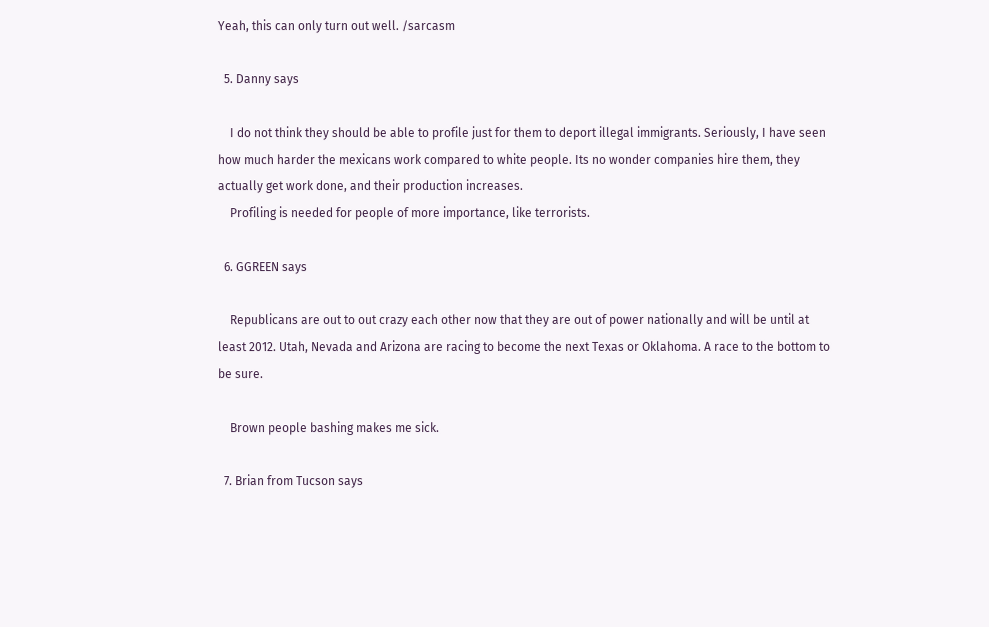Yeah, this can only turn out well. /sarcasm

  5. Danny says

    I do not think they should be able to profile just for them to deport illegal immigrants. Seriously, I have seen how much harder the mexicans work compared to white people. Its no wonder companies hire them, they actually get work done, and their production increases.
    Profiling is needed for people of more importance, like terrorists.

  6. GGREEN says

    Republicans are out to out crazy each other now that they are out of power nationally and will be until at least 2012. Utah, Nevada and Arizona are racing to become the next Texas or Oklahoma. A race to the bottom to be sure.

    Brown people bashing makes me sick.

  7. Brian from Tucson says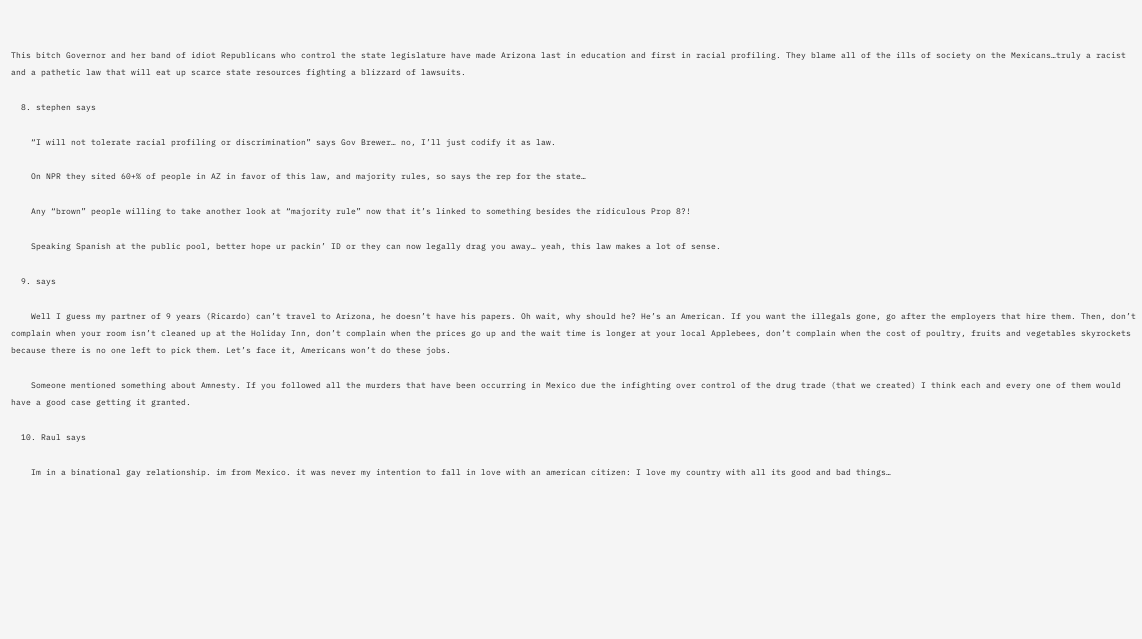This bitch Governor and her band of idiot Republicans who control the state legislature have made Arizona last in education and first in racial profiling. They blame all of the ills of society on the Mexicans…truly a racist and a pathetic law that will eat up scarce state resources fighting a blizzard of lawsuits.

  8. stephen says

    “I will not tolerate racial profiling or discrimination” says Gov Brewer… no, I’ll just codify it as law.

    On NPR they sited 60+% of people in AZ in favor of this law, and majority rules, so says the rep for the state…

    Any “brown” people willing to take another look at “majority rule” now that it’s linked to something besides the ridiculous Prop 8?!

    Speaking Spanish at the public pool, better hope ur packin’ ID or they can now legally drag you away… yeah, this law makes a lot of sense.

  9. says

    Well I guess my partner of 9 years (Ricardo) can’t travel to Arizona, he doesn’t have his papers. Oh wait, why should he? He’s an American. If you want the illegals gone, go after the employers that hire them. Then, don’t complain when your room isn’t cleaned up at the Holiday Inn, don’t complain when the prices go up and the wait time is longer at your local Applebees, don’t complain when the cost of poultry, fruits and vegetables skyrockets because there is no one left to pick them. Let’s face it, Americans won’t do these jobs.

    Someone mentioned something about Amnesty. If you followed all the murders that have been occurring in Mexico due the infighting over control of the drug trade (that we created) I think each and every one of them would have a good case getting it granted.

  10. Raul says

    Im in a binational gay relationship. im from Mexico. it was never my intention to fall in love with an american citizen: I love my country with all its good and bad things…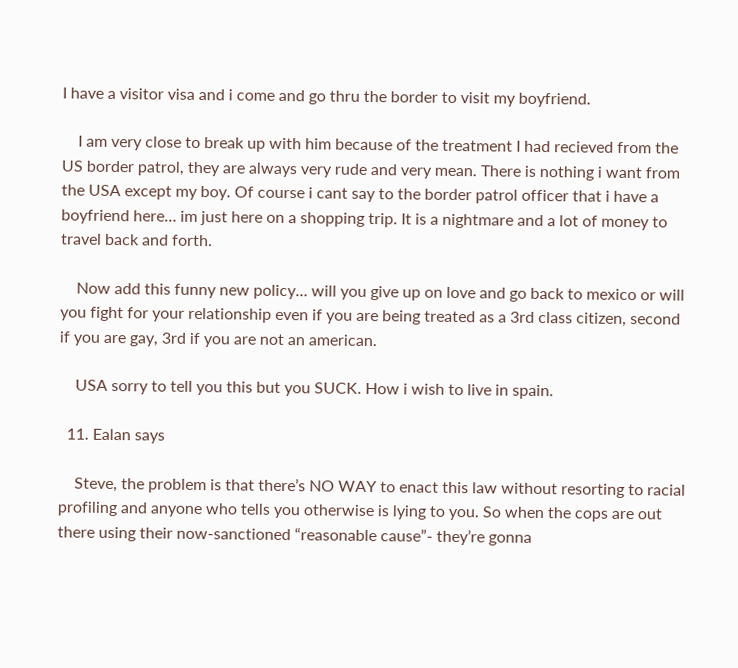I have a visitor visa and i come and go thru the border to visit my boyfriend.

    I am very close to break up with him because of the treatment I had recieved from the US border patrol, they are always very rude and very mean. There is nothing i want from the USA except my boy. Of course i cant say to the border patrol officer that i have a boyfriend here… im just here on a shopping trip. It is a nightmare and a lot of money to travel back and forth.

    Now add this funny new policy… will you give up on love and go back to mexico or will you fight for your relationship even if you are being treated as a 3rd class citizen, second if you are gay, 3rd if you are not an american.

    USA sorry to tell you this but you SUCK. How i wish to live in spain.

  11. Ealan says

    Steve, the problem is that there’s NO WAY to enact this law without resorting to racial profiling and anyone who tells you otherwise is lying to you. So when the cops are out there using their now-sanctioned “reasonable cause”- they’re gonna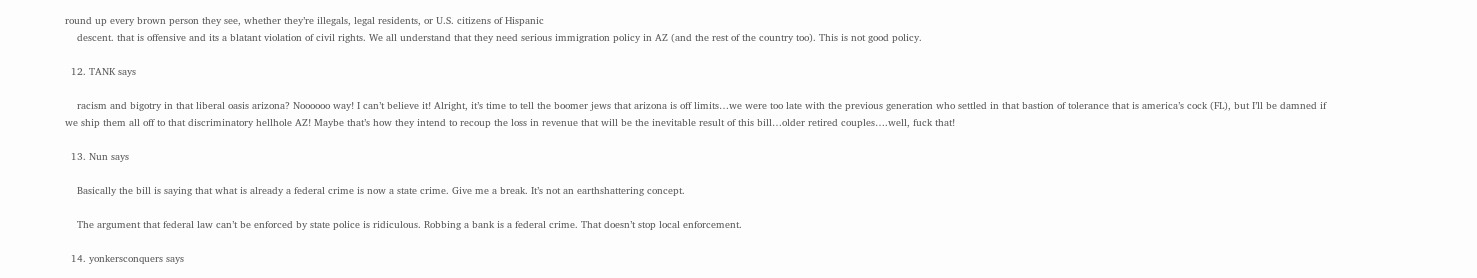round up every brown person they see, whether they’re illegals, legal residents, or U.S. citizens of Hispanic
    descent. that is offensive and its a blatant violation of civil rights. We all understand that they need serious immigration policy in AZ (and the rest of the country too). This is not good policy.

  12. TANK says

    racism and bigotry in that liberal oasis arizona? Noooooo way! I can’t believe it! Alright, it’s time to tell the boomer jews that arizona is off limits…we were too late with the previous generation who settled in that bastion of tolerance that is america’s cock (FL), but I’ll be damned if we ship them all off to that discriminatory hellhole AZ! Maybe that’s how they intend to recoup the loss in revenue that will be the inevitable result of this bill…older retired couples….well, fuck that!

  13. Nun says

    Basically the bill is saying that what is already a federal crime is now a state crime. Give me a break. It’s not an earthshattering concept.

    The argument that federal law can’t be enforced by state police is ridiculous. Robbing a bank is a federal crime. That doesn’t stop local enforcement.

  14. yonkersconquers says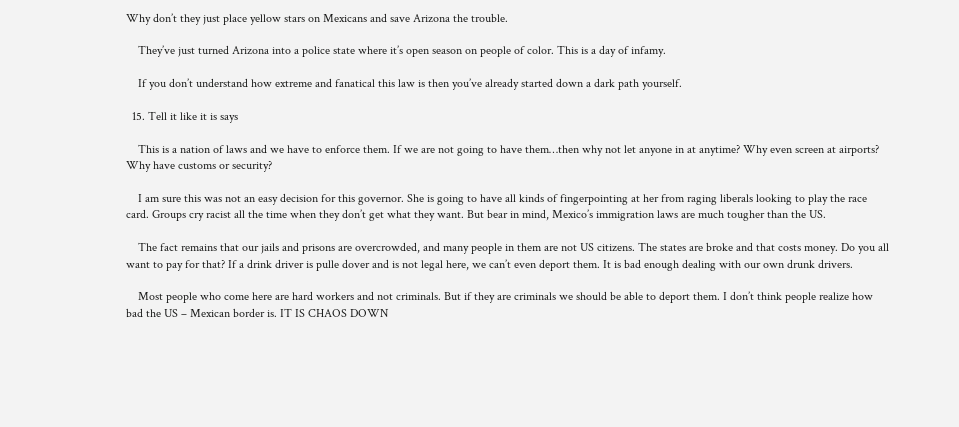Why don’t they just place yellow stars on Mexicans and save Arizona the trouble.

    They’ve just turned Arizona into a police state where it’s open season on people of color. This is a day of infamy.

    If you don’t understand how extreme and fanatical this law is then you’ve already started down a dark path yourself.

  15. Tell it like it is says

    This is a nation of laws and we have to enforce them. If we are not going to have them…then why not let anyone in at anytime? Why even screen at airports? Why have customs or security?

    I am sure this was not an easy decision for this governor. She is going to have all kinds of fingerpointing at her from raging liberals looking to play the race card. Groups cry racist all the time when they don’t get what they want. But bear in mind, Mexico’s immigration laws are much tougher than the US.

    The fact remains that our jails and prisons are overcrowded, and many people in them are not US citizens. The states are broke and that costs money. Do you all want to pay for that? If a drink driver is pulle dover and is not legal here, we can’t even deport them. It is bad enough dealing with our own drunk drivers.

    Most people who come here are hard workers and not criminals. But if they are criminals we should be able to deport them. I don’t think people realize how bad the US – Mexican border is. IT IS CHAOS DOWN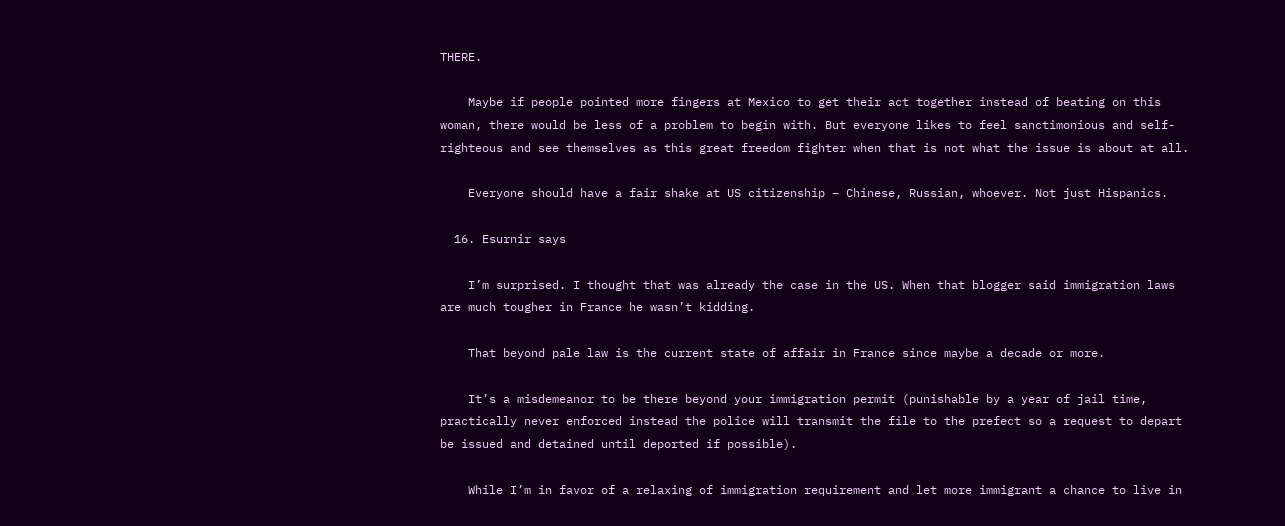THERE.

    Maybe if people pointed more fingers at Mexico to get their act together instead of beating on this woman, there would be less of a problem to begin with. But everyone likes to feel sanctimonious and self-righteous and see themselves as this great freedom fighter when that is not what the issue is about at all.

    Everyone should have a fair shake at US citizenship – Chinese, Russian, whoever. Not just Hispanics.

  16. Esurnir says

    I’m surprised. I thought that was already the case in the US. When that blogger said immigration laws are much tougher in France he wasn’t kidding.

    That beyond pale law is the current state of affair in France since maybe a decade or more.

    It’s a misdemeanor to be there beyond your immigration permit (punishable by a year of jail time, practically never enforced instead the police will transmit the file to the prefect so a request to depart be issued and detained until deported if possible).

    While I’m in favor of a relaxing of immigration requirement and let more immigrant a chance to live in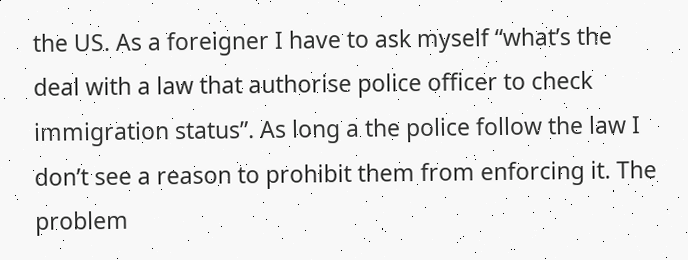the US. As a foreigner I have to ask myself “what’s the deal with a law that authorise police officer to check immigration status”. As long a the police follow the law I don’t see a reason to prohibit them from enforcing it. The problem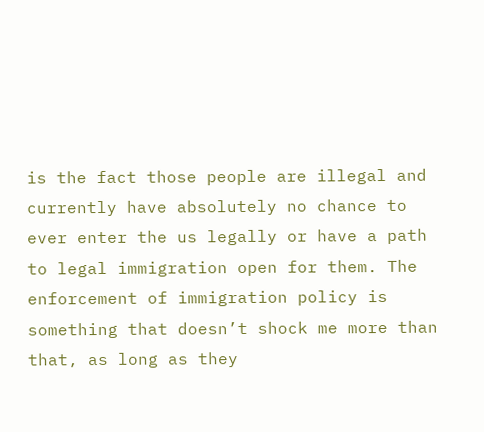is the fact those people are illegal and currently have absolutely no chance to ever enter the us legally or have a path to legal immigration open for them. The enforcement of immigration policy is something that doesn’t shock me more than that, as long as they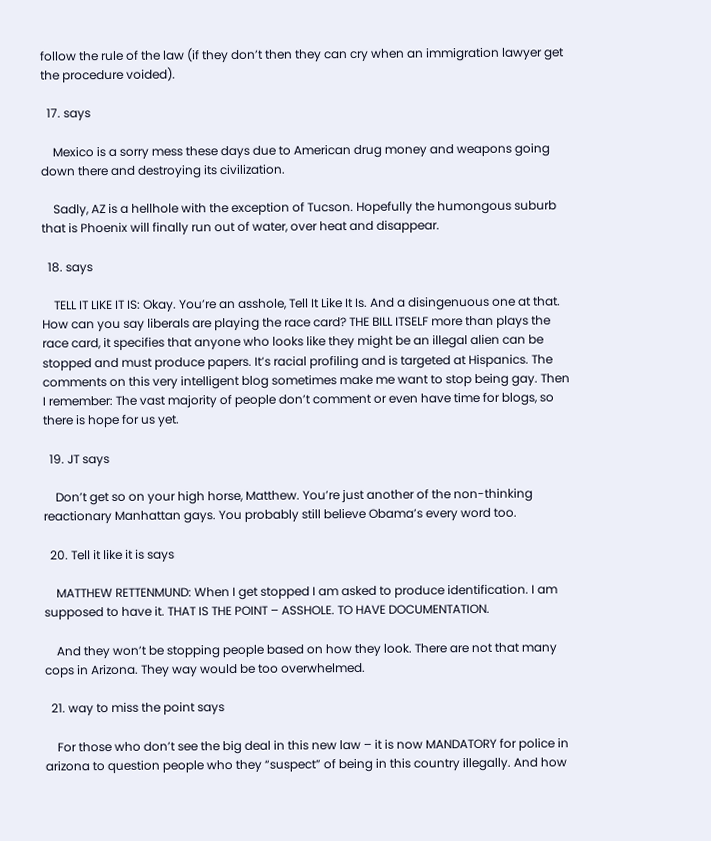follow the rule of the law (if they don’t then they can cry when an immigration lawyer get the procedure voided).

  17. says

    Mexico is a sorry mess these days due to American drug money and weapons going down there and destroying its civilization.

    Sadly, AZ is a hellhole with the exception of Tucson. Hopefully the humongous suburb that is Phoenix will finally run out of water, over heat and disappear.

  18. says

    TELL IT LIKE IT IS: Okay. You’re an asshole, Tell It Like It Is. And a disingenuous one at that. How can you say liberals are playing the race card? THE BILL ITSELF more than plays the race card, it specifies that anyone who looks like they might be an illegal alien can be stopped and must produce papers. It’s racial profiling and is targeted at Hispanics. The comments on this very intelligent blog sometimes make me want to stop being gay. Then I remember: The vast majority of people don’t comment or even have time for blogs, so there is hope for us yet.

  19. JT says

    Don’t get so on your high horse, Matthew. You’re just another of the non-thinking reactionary Manhattan gays. You probably still believe Obama’s every word too.

  20. Tell it like it is says

    MATTHEW RETTENMUND: When I get stopped I am asked to produce identification. I am supposed to have it. THAT IS THE POINT – ASSHOLE. TO HAVE DOCUMENTATION.

    And they won’t be stopping people based on how they look. There are not that many cops in Arizona. They way would be too overwhelmed.

  21. way to miss the point says

    For those who don’t see the big deal in this new law – it is now MANDATORY for police in arizona to question people who they “suspect” of being in this country illegally. And how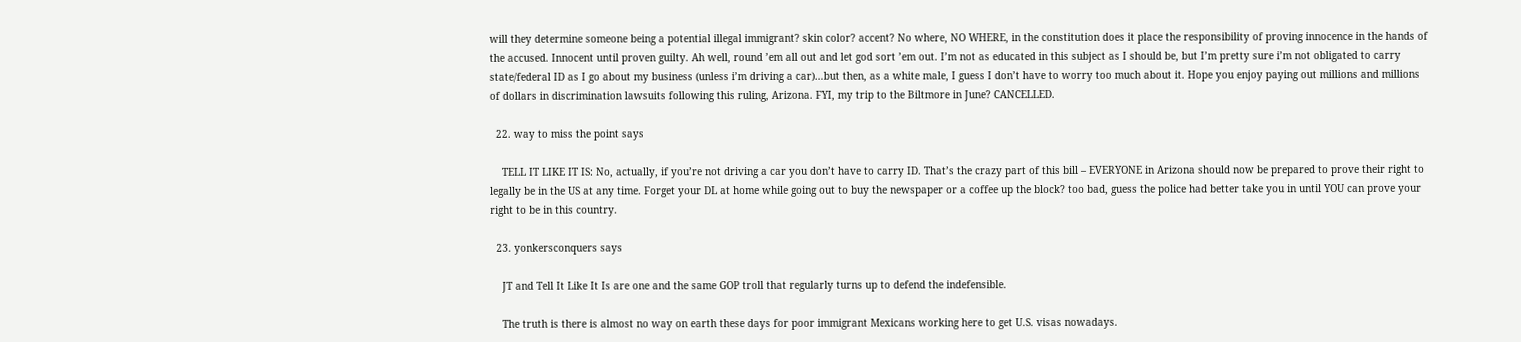will they determine someone being a potential illegal immigrant? skin color? accent? No where, NO WHERE, in the constitution does it place the responsibility of proving innocence in the hands of the accused. Innocent until proven guilty. Ah well, round ’em all out and let god sort ’em out. I’m not as educated in this subject as I should be, but I’m pretty sure i’m not obligated to carry state/federal ID as I go about my business (unless i’m driving a car)…but then, as a white male, I guess I don’t have to worry too much about it. Hope you enjoy paying out millions and millions of dollars in discrimination lawsuits following this ruling, Arizona. FYI, my trip to the Biltmore in June? CANCELLED.

  22. way to miss the point says

    TELL IT LIKE IT IS: No, actually, if you’re not driving a car you don’t have to carry ID. That’s the crazy part of this bill – EVERYONE in Arizona should now be prepared to prove their right to legally be in the US at any time. Forget your DL at home while going out to buy the newspaper or a coffee up the block? too bad, guess the police had better take you in until YOU can prove your right to be in this country.

  23. yonkersconquers says

    JT and Tell It Like It Is are one and the same GOP troll that regularly turns up to defend the indefensible.

    The truth is there is almost no way on earth these days for poor immigrant Mexicans working here to get U.S. visas nowadays.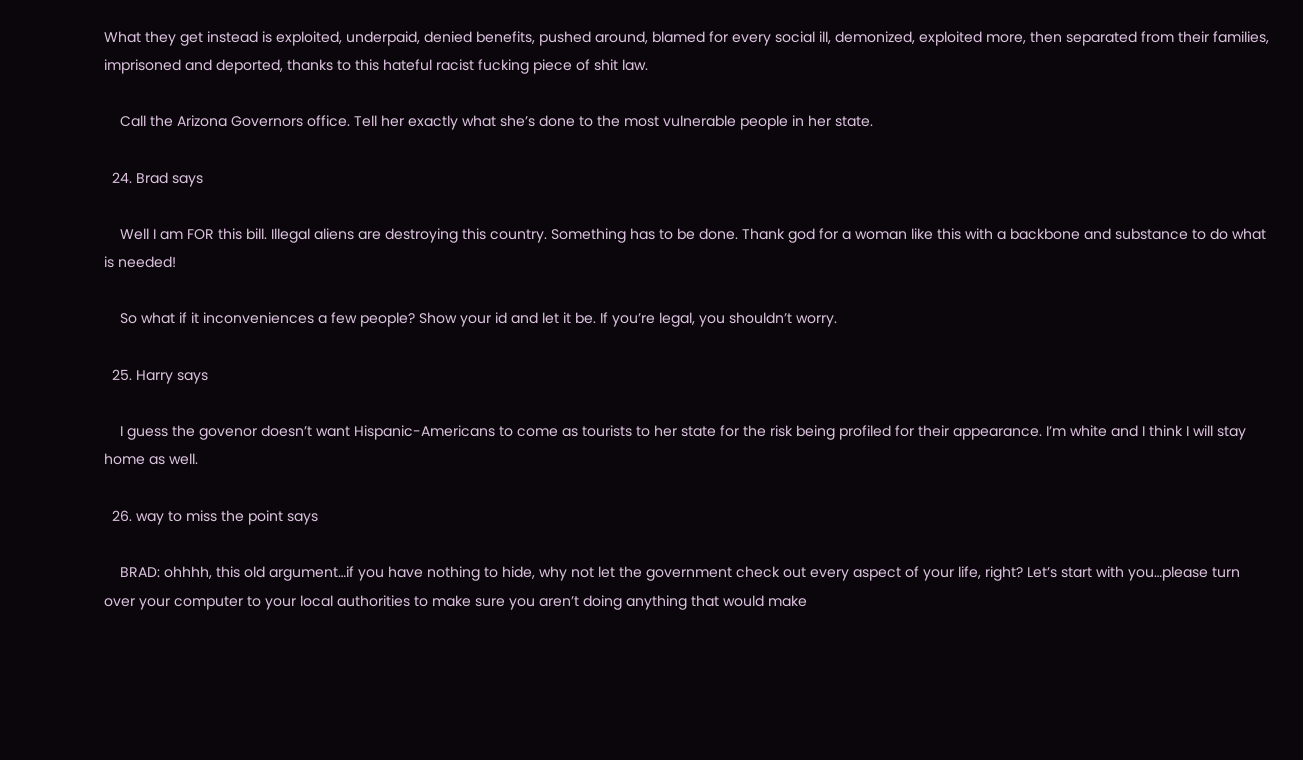What they get instead is exploited, underpaid, denied benefits, pushed around, blamed for every social ill, demonized, exploited more, then separated from their families, imprisoned and deported, thanks to this hateful racist fucking piece of shit law.

    Call the Arizona Governors office. Tell her exactly what she’s done to the most vulnerable people in her state.

  24. Brad says

    Well I am FOR this bill. Illegal aliens are destroying this country. Something has to be done. Thank god for a woman like this with a backbone and substance to do what is needed!

    So what if it inconveniences a few people? Show your id and let it be. If you’re legal, you shouldn’t worry.

  25. Harry says

    I guess the govenor doesn’t want Hispanic-Americans to come as tourists to her state for the risk being profiled for their appearance. I’m white and I think I will stay home as well.

  26. way to miss the point says

    BRAD: ohhhh, this old argument…if you have nothing to hide, why not let the government check out every aspect of your life, right? Let’s start with you…please turn over your computer to your local authorities to make sure you aren’t doing anything that would make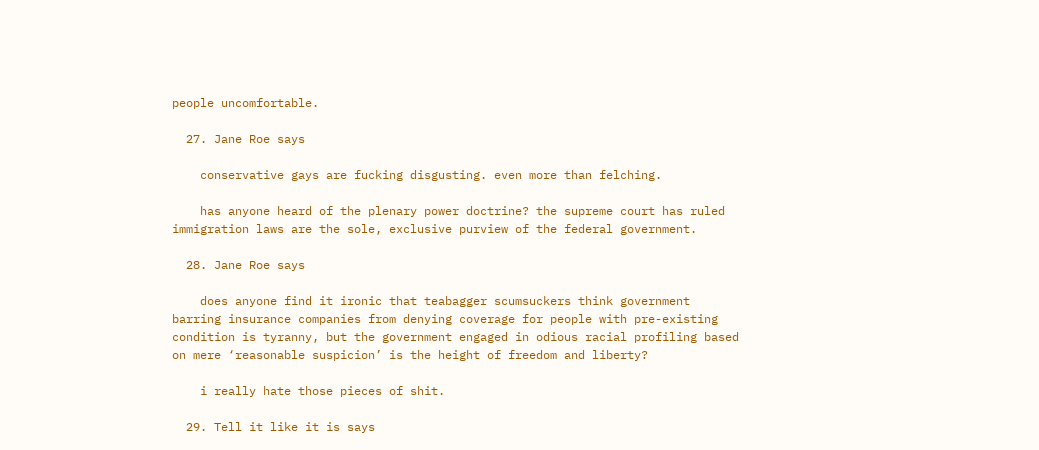people uncomfortable.

  27. Jane Roe says

    conservative gays are fucking disgusting. even more than felching.

    has anyone heard of the plenary power doctrine? the supreme court has ruled immigration laws are the sole, exclusive purview of the federal government.

  28. Jane Roe says

    does anyone find it ironic that teabagger scumsuckers think government barring insurance companies from denying coverage for people with pre-existing condition is tyranny, but the government engaged in odious racial profiling based on mere ‘reasonable suspicion’ is the height of freedom and liberty?

    i really hate those pieces of shit.

  29. Tell it like it is says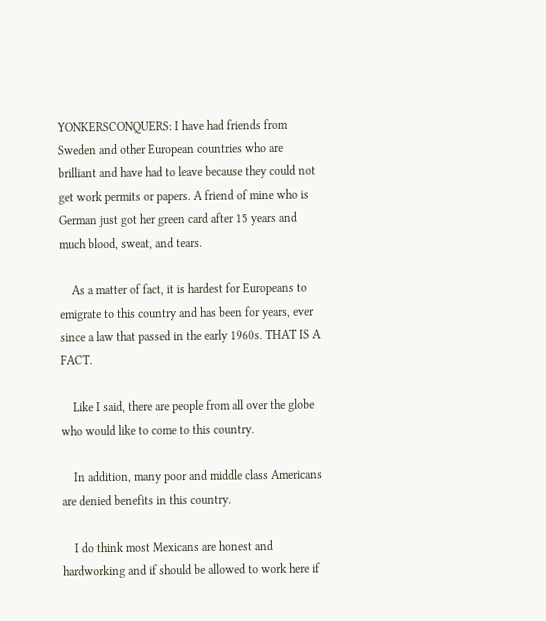YONKERSCONQUERS: I have had friends from Sweden and other European countries who are brilliant and have had to leave because they could not get work permits or papers. A friend of mine who is German just got her green card after 15 years and much blood, sweat, and tears.

    As a matter of fact, it is hardest for Europeans to emigrate to this country and has been for years, ever since a law that passed in the early 1960s. THAT IS A FACT.

    Like I said, there are people from all over the globe who would like to come to this country.

    In addition, many poor and middle class Americans are denied benefits in this country.

    I do think most Mexicans are honest and hardworking and if should be allowed to work here if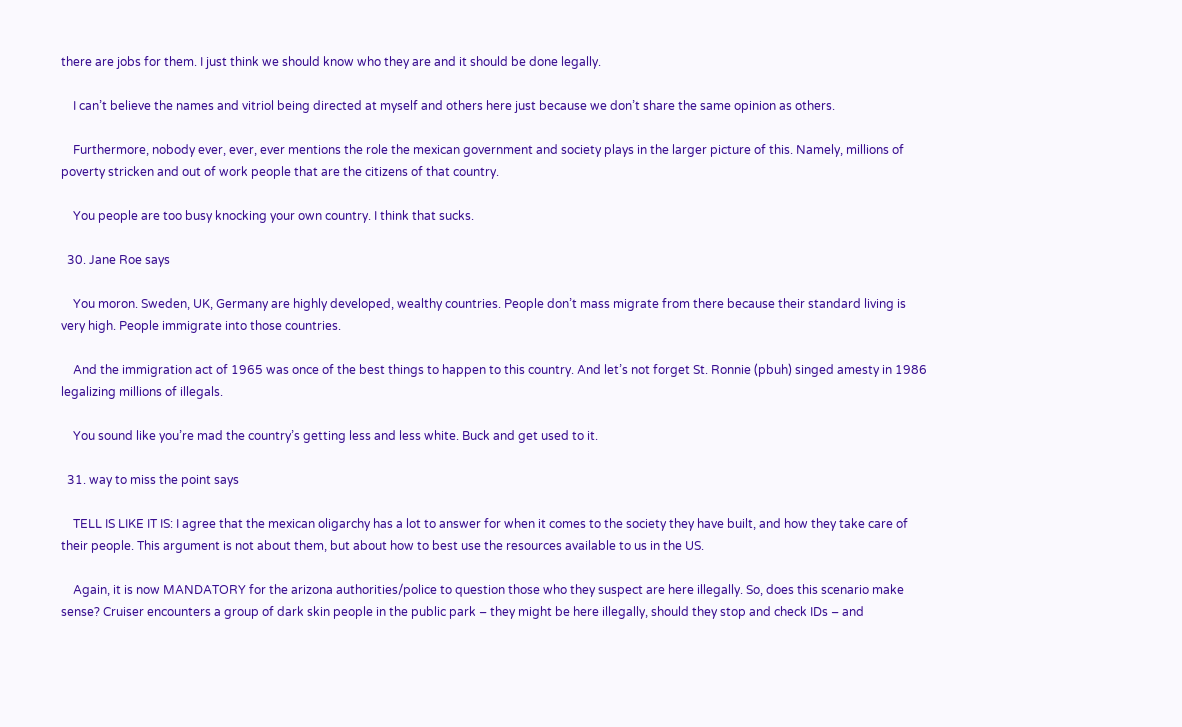there are jobs for them. I just think we should know who they are and it should be done legally.

    I can’t believe the names and vitriol being directed at myself and others here just because we don’t share the same opinion as others.

    Furthermore, nobody ever, ever, ever mentions the role the mexican government and society plays in the larger picture of this. Namely, millions of poverty stricken and out of work people that are the citizens of that country.

    You people are too busy knocking your own country. I think that sucks.

  30. Jane Roe says

    You moron. Sweden, UK, Germany are highly developed, wealthy countries. People don’t mass migrate from there because their standard living is very high. People immigrate into those countries.

    And the immigration act of 1965 was once of the best things to happen to this country. And let’s not forget St. Ronnie (pbuh) singed amesty in 1986 legalizing millions of illegals.

    You sound like you’re mad the country’s getting less and less white. Buck and get used to it.

  31. way to miss the point says

    TELL IS LIKE IT IS: I agree that the mexican oligarchy has a lot to answer for when it comes to the society they have built, and how they take care of their people. This argument is not about them, but about how to best use the resources available to us in the US.

    Again, it is now MANDATORY for the arizona authorities/police to question those who they suspect are here illegally. So, does this scenario make sense? Cruiser encounters a group of dark skin people in the public park – they might be here illegally, should they stop and check IDs – and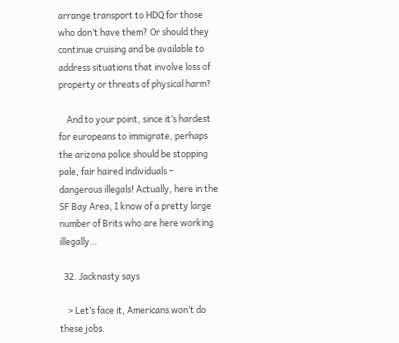arrange transport to HDQ for those who don’t have them? Or should they continue cruising and be available to address situations that involve loss of property or threats of physical harm?

    And to your point, since it’s hardest for europeans to immigrate, perhaps the arizona police should be stopping pale, fair haired individuals – dangerous illegals! Actually, here in the SF Bay Area, I know of a pretty large number of Brits who are here working illegally…

  32. Jacknasty says

    > Let’s face it, Americans won’t do these jobs.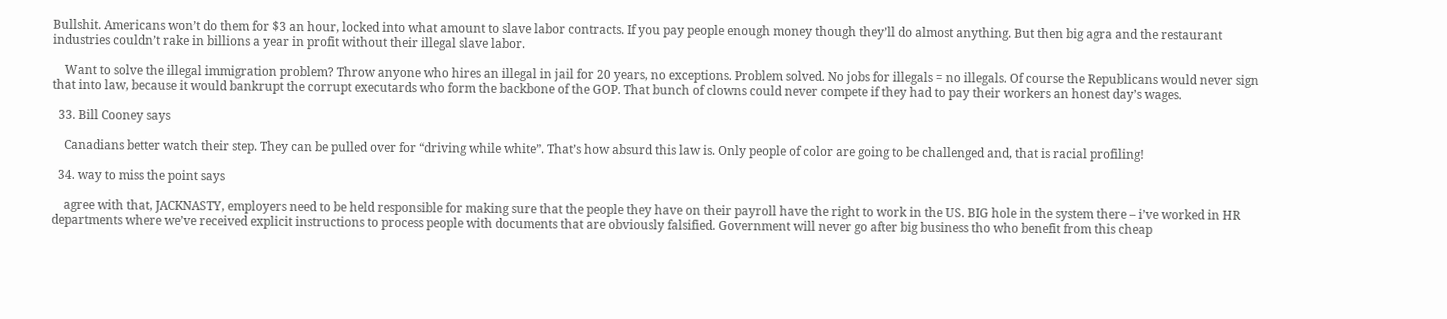Bullshit. Americans won’t do them for $3 an hour, locked into what amount to slave labor contracts. If you pay people enough money though they’ll do almost anything. But then big agra and the restaurant industries couldn’t rake in billions a year in profit without their illegal slave labor.

    Want to solve the illegal immigration problem? Throw anyone who hires an illegal in jail for 20 years, no exceptions. Problem solved. No jobs for illegals = no illegals. Of course the Republicans would never sign that into law, because it would bankrupt the corrupt executards who form the backbone of the GOP. That bunch of clowns could never compete if they had to pay their workers an honest day’s wages.

  33. Bill Cooney says

    Canadians better watch their step. They can be pulled over for “driving while white”. That’s how absurd this law is. Only people of color are going to be challenged and, that is racial profiling!

  34. way to miss the point says

    agree with that, JACKNASTY, employers need to be held responsible for making sure that the people they have on their payroll have the right to work in the US. BIG hole in the system there – i’ve worked in HR departments where we’ve received explicit instructions to process people with documents that are obviously falsified. Government will never go after big business tho who benefit from this cheap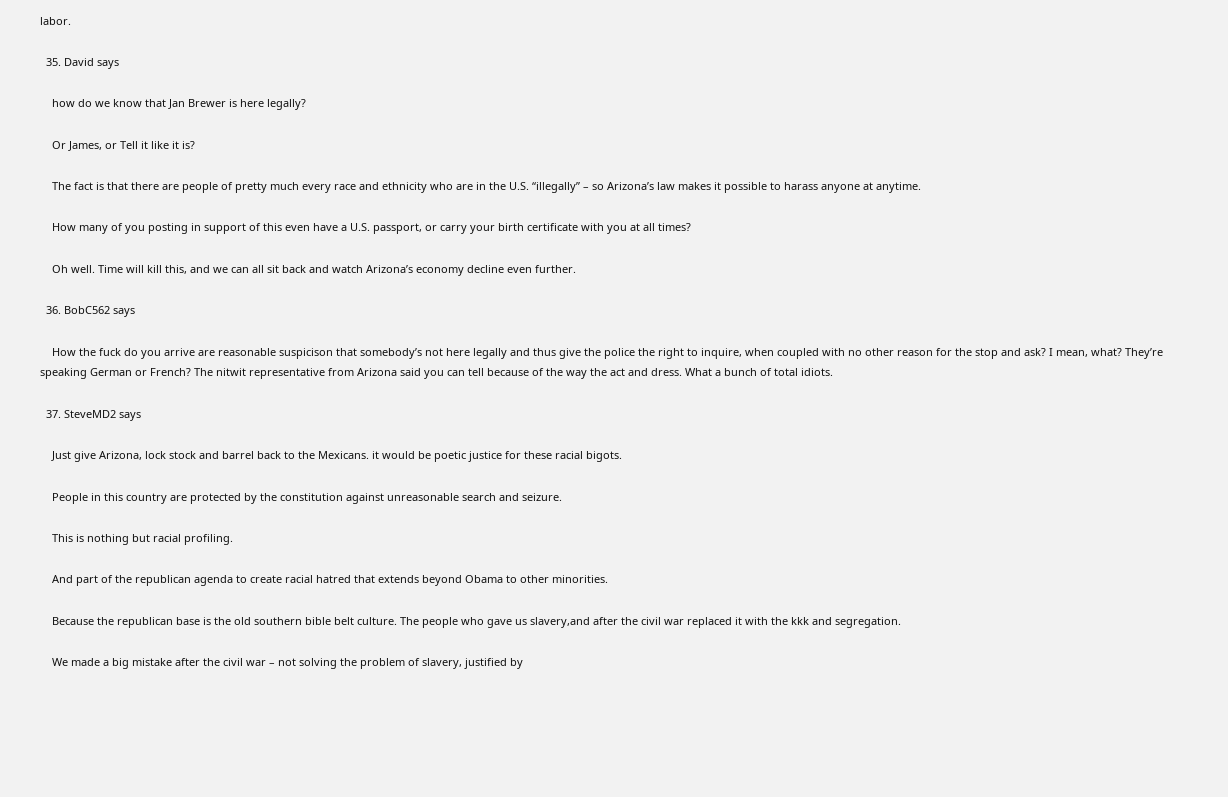labor.

  35. David says

    how do we know that Jan Brewer is here legally?

    Or James, or Tell it like it is?

    The fact is that there are people of pretty much every race and ethnicity who are in the U.S. “illegally” – so Arizona’s law makes it possible to harass anyone at anytime.

    How many of you posting in support of this even have a U.S. passport, or carry your birth certificate with you at all times?

    Oh well. Time will kill this, and we can all sit back and watch Arizona’s economy decline even further.

  36. BobC562 says

    How the fuck do you arrive are reasonable suspicison that somebody’s not here legally and thus give the police the right to inquire, when coupled with no other reason for the stop and ask? I mean, what? They’re speaking German or French? The nitwit representative from Arizona said you can tell because of the way the act and dress. What a bunch of total idiots.

  37. SteveMD2 says

    Just give Arizona, lock stock and barrel back to the Mexicans. it would be poetic justice for these racial bigots.

    People in this country are protected by the constitution against unreasonable search and seizure.

    This is nothing but racial profiling.

    And part of the republican agenda to create racial hatred that extends beyond Obama to other minorities.

    Because the republican base is the old southern bible belt culture. The people who gave us slavery,and after the civil war replaced it with the kkk and segregation.

    We made a big mistake after the civil war – not solving the problem of slavery, justified by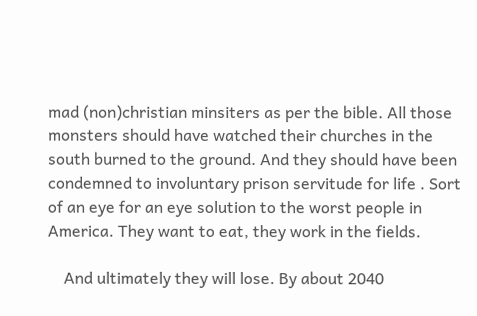mad (non)christian minsiters as per the bible. All those monsters should have watched their churches in the south burned to the ground. And they should have been condemned to involuntary prison servitude for life . Sort of an eye for an eye solution to the worst people in America. They want to eat, they work in the fields.

    And ultimately they will lose. By about 2040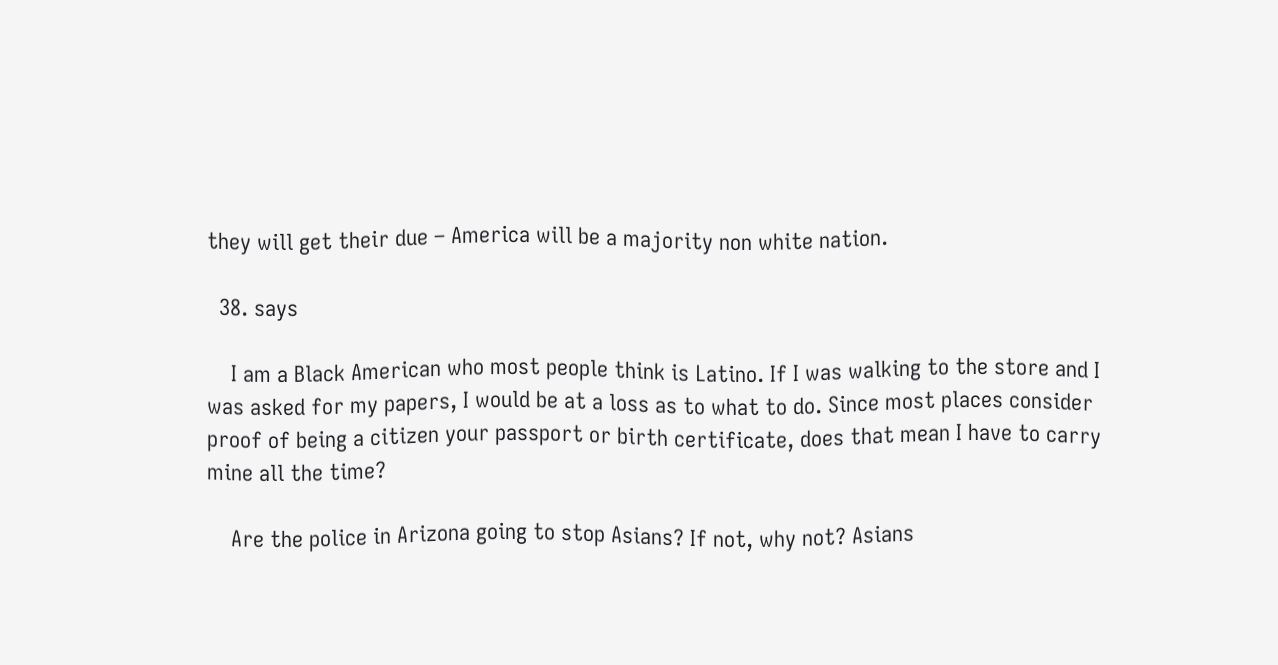they will get their due – America will be a majority non white nation.

  38. says

    I am a Black American who most people think is Latino. If I was walking to the store and I was asked for my papers, I would be at a loss as to what to do. Since most places consider proof of being a citizen your passport or birth certificate, does that mean I have to carry mine all the time?

    Are the police in Arizona going to stop Asians? If not, why not? Asians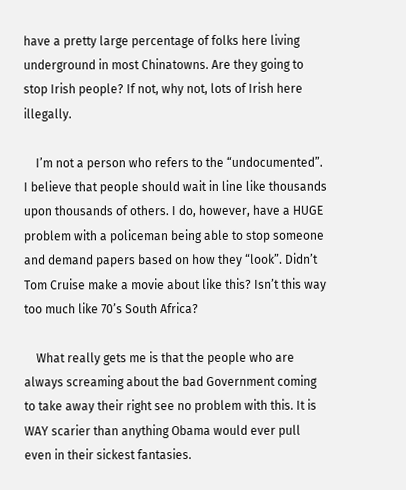have a pretty large percentage of folks here living underground in most Chinatowns. Are they going to stop Irish people? If not, why not, lots of Irish here illegally.

    I’m not a person who refers to the “undocumented”. I believe that people should wait in line like thousands upon thousands of others. I do, however, have a HUGE problem with a policeman being able to stop someone and demand papers based on how they “look”. Didn’t Tom Cruise make a movie about like this? Isn’t this way too much like 70’s South Africa?

    What really gets me is that the people who are always screaming about the bad Government coming to take away their right see no problem with this. It is WAY scarier than anything Obama would ever pull even in their sickest fantasies.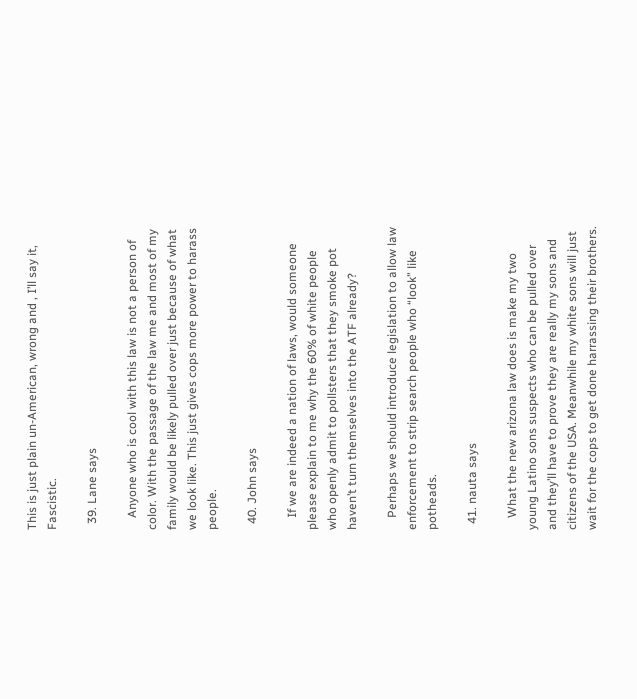This is just plain un-American, wrong and , I’ll say it, Fascistic.

  39. Lane says

    Anyone who is cool with this law is not a person of color. With the passage of the law me and most of my family would be likely pulled over just because of what we look like. This just gives cops more power to harass people.

  40. John says

    If we are indeed a nation of laws, would someone please explain to me why the 60% of white people who openly admit to pollsters that they smoke pot haven’t turn themselves into the ATF already?

    Perhaps we should introduce legislation to allow law enforcement to strip search people who “look” like potheads.

  41. nauta says

    What the new arizona law does is make my two young Latino sons suspects who can be pulled over and they’ll have to prove they are really my sons and citizens of the USA. Meanwhile my white sons will just wait for the cops to get done harrassing their brothers.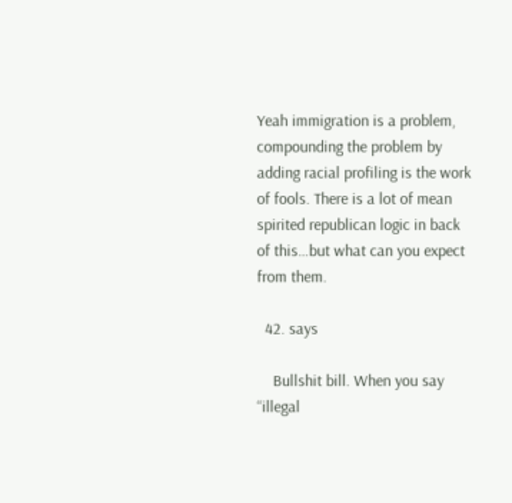Yeah immigration is a problem, compounding the problem by adding racial profiling is the work of fools. There is a lot of mean spirited republican logic in back of this…but what can you expect from them.

  42. says

    Bullshit bill. When you say “illegal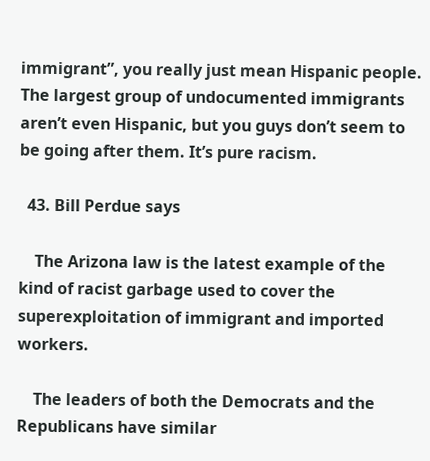immigrant”, you really just mean Hispanic people. The largest group of undocumented immigrants aren’t even Hispanic, but you guys don’t seem to be going after them. It’s pure racism.

  43. Bill Perdue says

    The Arizona law is the latest example of the kind of racist garbage used to cover the superexploitation of immigrant and imported workers.

    The leaders of both the Democrats and the Republicans have similar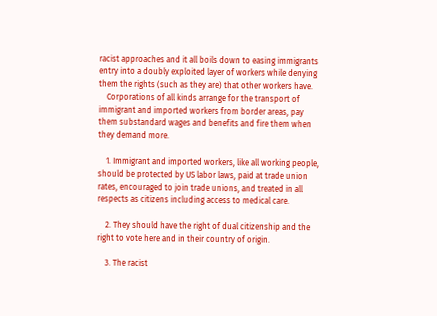racist approaches and it all boils down to easing immigrants entry into a doubly exploited layer of workers while denying them the rights (such as they are) that other workers have.
    Corporations of all kinds arrange for the transport of immigrant and imported workers from border areas, pay them substandard wages and benefits and fire them when they demand more.

    1. Immigrant and imported workers, like all working people, should be protected by US labor laws, paid at trade union rates, encouraged to join trade unions, and treated in all respects as citizens including access to medical care.

    2. They should have the right of dual citizenship and the right to vote here and in their country of origin.

    3. The racist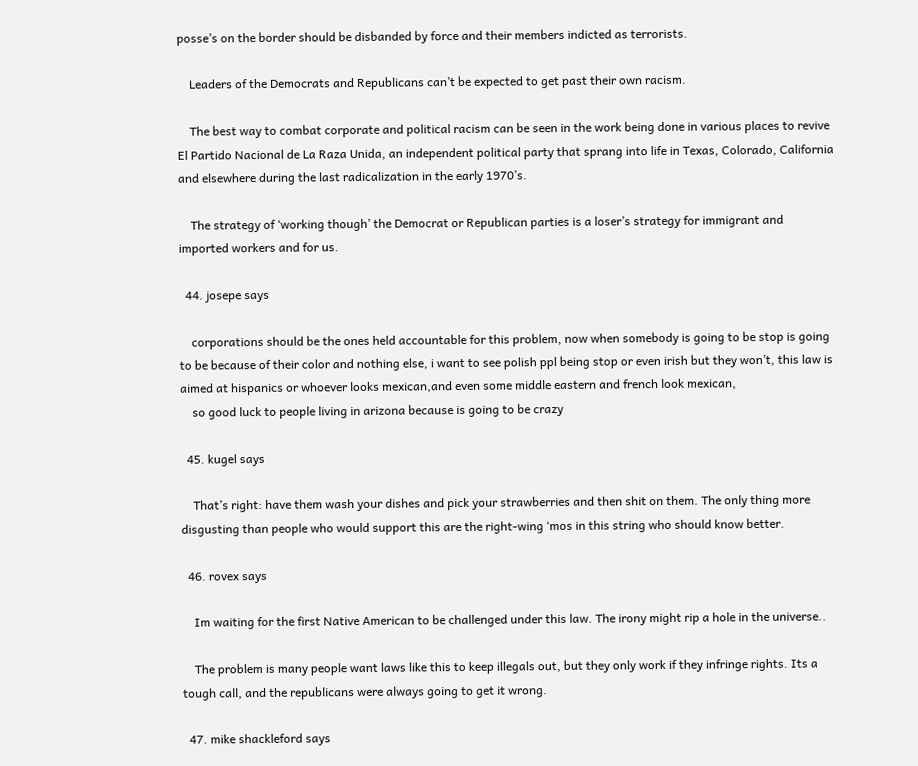posse’s on the border should be disbanded by force and their members indicted as terrorists.

    Leaders of the Democrats and Republicans can’t be expected to get past their own racism.

    The best way to combat corporate and political racism can be seen in the work being done in various places to revive El Partido Nacional de La Raza Unida, an independent political party that sprang into life in Texas, Colorado, California and elsewhere during the last radicalization in the early 1970’s.

    The strategy of ‘working though’ the Democrat or Republican parties is a loser’s strategy for immigrant and imported workers and for us.

  44. josepe says

    corporations should be the ones held accountable for this problem, now when somebody is going to be stop is going to be because of their color and nothing else, i want to see polish ppl being stop or even irish but they won’t, this law is aimed at hispanics or whoever looks mexican,and even some middle eastern and french look mexican,
    so good luck to people living in arizona because is going to be crazy

  45. kugel says

    That’s right: have them wash your dishes and pick your strawberries and then shit on them. The only thing more disgusting than people who would support this are the right-wing ‘mos in this string who should know better.

  46. rovex says

    Im waiting for the first Native American to be challenged under this law. The irony might rip a hole in the universe..

    The problem is many people want laws like this to keep illegals out, but they only work if they infringe rights. Its a tough call, and the republicans were always going to get it wrong.

  47. mike shackleford says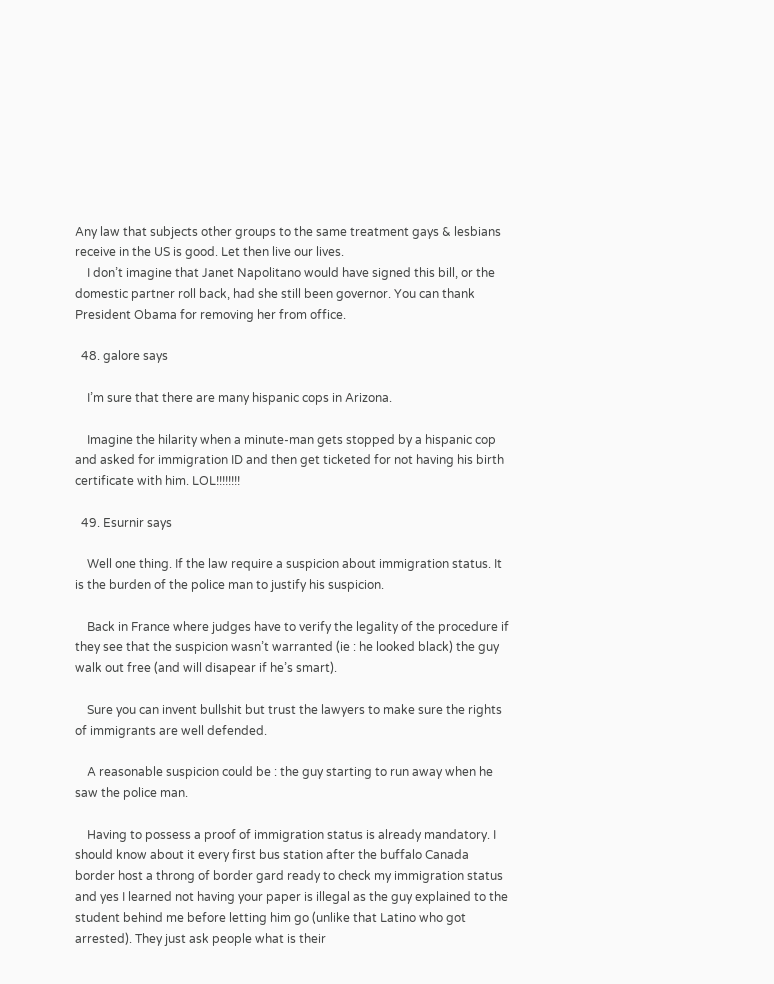Any law that subjects other groups to the same treatment gays & lesbians receive in the US is good. Let then live our lives.
    I don’t imagine that Janet Napolitano would have signed this bill, or the domestic partner roll back, had she still been governor. You can thank President Obama for removing her from office.

  48. galore says

    I’m sure that there are many hispanic cops in Arizona.

    Imagine the hilarity when a minute-man gets stopped by a hispanic cop and asked for immigration ID and then get ticketed for not having his birth certificate with him. LOL!!!!!!!!

  49. Esurnir says

    Well one thing. If the law require a suspicion about immigration status. It is the burden of the police man to justify his suspicion.

    Back in France where judges have to verify the legality of the procedure if they see that the suspicion wasn’t warranted (ie : he looked black) the guy walk out free (and will disapear if he’s smart).

    Sure you can invent bullshit but trust the lawyers to make sure the rights of immigrants are well defended.

    A reasonable suspicion could be : the guy starting to run away when he saw the police man.

    Having to possess a proof of immigration status is already mandatory. I should know about it every first bus station after the buffalo Canada border host a throng of border gard ready to check my immigration status and yes I learned not having your paper is illegal as the guy explained to the student behind me before letting him go (unlike that Latino who got arrested). They just ask people what is their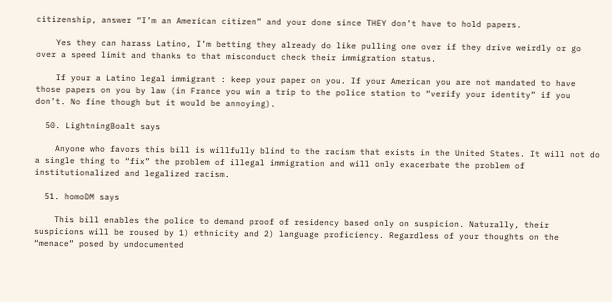citizenship, answer “I’m an American citizen” and your done since THEY don’t have to hold papers.

    Yes they can harass Latino, I’m betting they already do like pulling one over if they drive weirdly or go over a speed limit and thanks to that misconduct check their immigration status.

    If your a Latino legal immigrant : keep your paper on you. If your American you are not mandated to have those papers on you by law (in France you win a trip to the police station to “verify your identity” if you don’t. No fine though but it would be annoying).

  50. LightningBoalt says

    Anyone who favors this bill is willfully blind to the racism that exists in the United States. It will not do a single thing to “fix” the problem of illegal immigration and will only exacerbate the problem of institutionalized and legalized racism.

  51. homoDM says

    This bill enables the police to demand proof of residency based only on suspicion. Naturally, their suspicions will be roused by 1) ethnicity and 2) language proficiency. Regardless of your thoughts on the “menace” posed by undocumented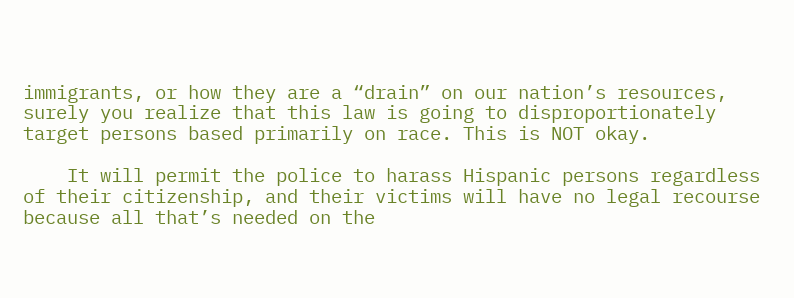immigrants, or how they are a “drain” on our nation’s resources, surely you realize that this law is going to disproportionately target persons based primarily on race. This is NOT okay.

    It will permit the police to harass Hispanic persons regardless of their citizenship, and their victims will have no legal recourse because all that’s needed on the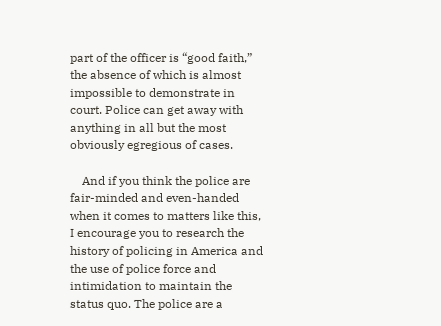part of the officer is “good faith,” the absence of which is almost impossible to demonstrate in court. Police can get away with anything in all but the most obviously egregious of cases.

    And if you think the police are fair-minded and even-handed when it comes to matters like this, I encourage you to research the history of policing in America and the use of police force and intimidation to maintain the status quo. The police are a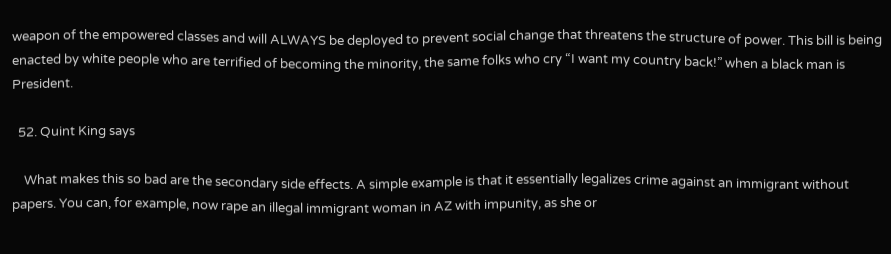weapon of the empowered classes and will ALWAYS be deployed to prevent social change that threatens the structure of power. This bill is being enacted by white people who are terrified of becoming the minority, the same folks who cry “I want my country back!” when a black man is President.

  52. Quint King says

    What makes this so bad are the secondary side effects. A simple example is that it essentially legalizes crime against an immigrant without papers. You can, for example, now rape an illegal immigrant woman in AZ with impunity, as she or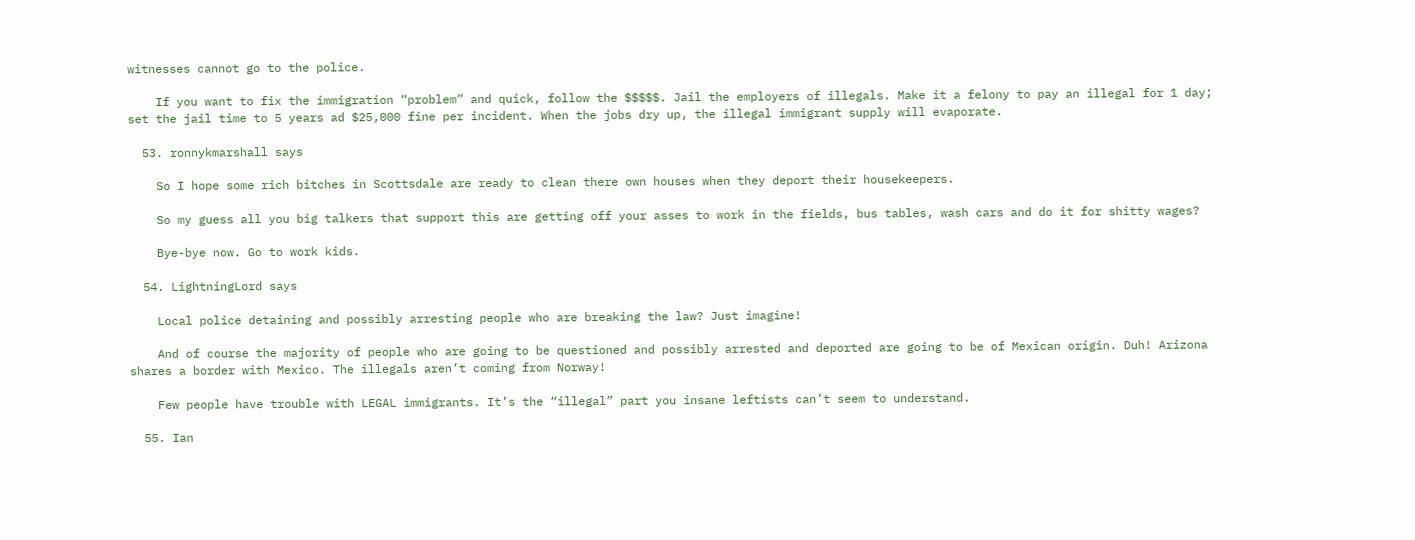witnesses cannot go to the police.

    If you want to fix the immigration “problem” and quick, follow the $$$$$. Jail the employers of illegals. Make it a felony to pay an illegal for 1 day; set the jail time to 5 years ad $25,000 fine per incident. When the jobs dry up, the illegal immigrant supply will evaporate.

  53. ronnykmarshall says

    So I hope some rich bitches in Scottsdale are ready to clean there own houses when they deport their housekeepers.

    So my guess all you big talkers that support this are getting off your asses to work in the fields, bus tables, wash cars and do it for shitty wages?

    Bye-bye now. Go to work kids.

  54. LightningLord says

    Local police detaining and possibly arresting people who are breaking the law? Just imagine!

    And of course the majority of people who are going to be questioned and possibly arrested and deported are going to be of Mexican origin. Duh! Arizona shares a border with Mexico. The illegals aren’t coming from Norway!

    Few people have trouble with LEGAL immigrants. It’s the “illegal” part you insane leftists can’t seem to understand.

  55. Ian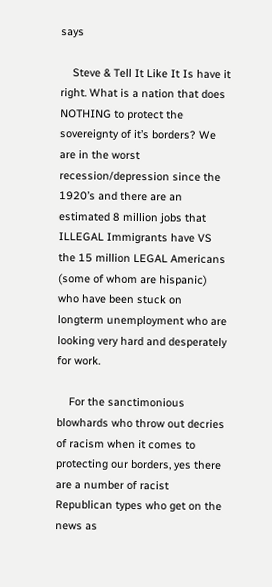says

    Steve & Tell It Like It Is have it right. What is a nation that does NOTHING to protect the sovereignty of it’s borders? We are in the worst recession/depression since the 1920’s and there are an estimated 8 million jobs that ILLEGAL Immigrants have VS the 15 million LEGAL Americans (some of whom are hispanic) who have been stuck on longterm unemployment who are looking very hard and desperately for work.

    For the sanctimonious blowhards who throw out decries of racism when it comes to protecting our borders, yes there are a number of racist Republican types who get on the news as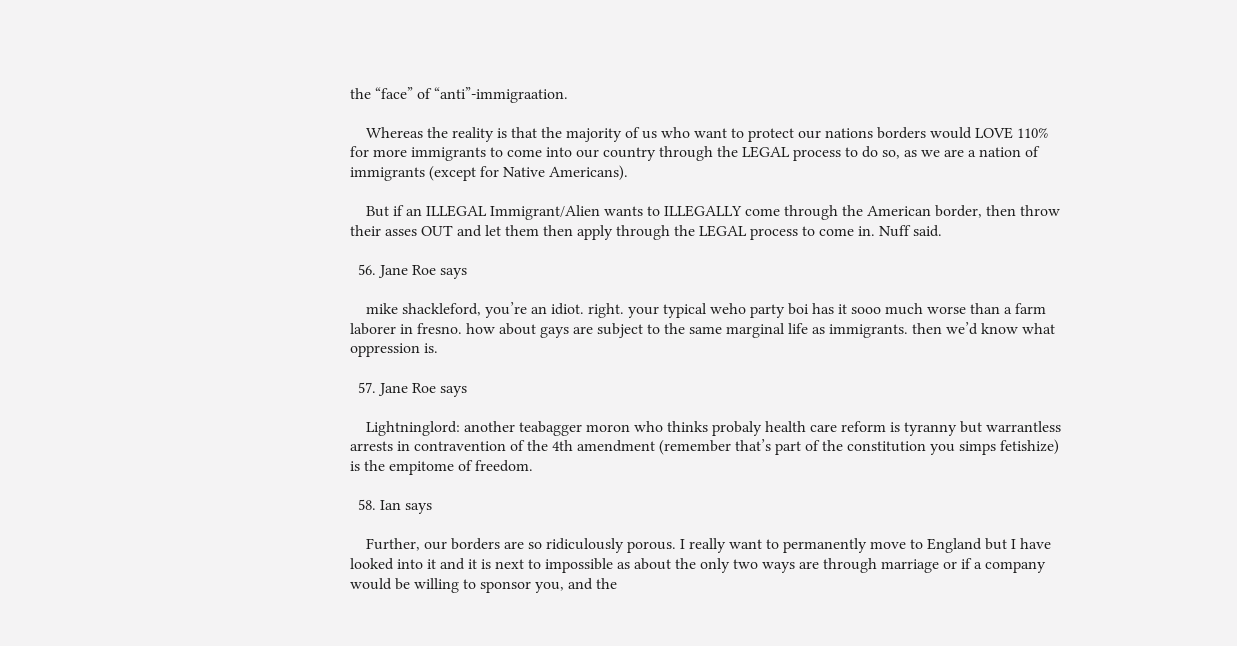the “face” of “anti”-immigraation.

    Whereas the reality is that the majority of us who want to protect our nations borders would LOVE 110% for more immigrants to come into our country through the LEGAL process to do so, as we are a nation of immigrants (except for Native Americans).

    But if an ILLEGAL Immigrant/Alien wants to ILLEGALLY come through the American border, then throw their asses OUT and let them then apply through the LEGAL process to come in. Nuff said.

  56. Jane Roe says

    mike shackleford, you’re an idiot. right. your typical weho party boi has it sooo much worse than a farm laborer in fresno. how about gays are subject to the same marginal life as immigrants. then we’d know what oppression is.

  57. Jane Roe says

    Lightninglord: another teabagger moron who thinks probaly health care reform is tyranny but warrantless arrests in contravention of the 4th amendment (remember that’s part of the constitution you simps fetishize) is the empitome of freedom.

  58. Ian says

    Further, our borders are so ridiculously porous. I really want to permanently move to England but I have looked into it and it is next to impossible as about the only two ways are through marriage or if a company would be willing to sponsor you, and the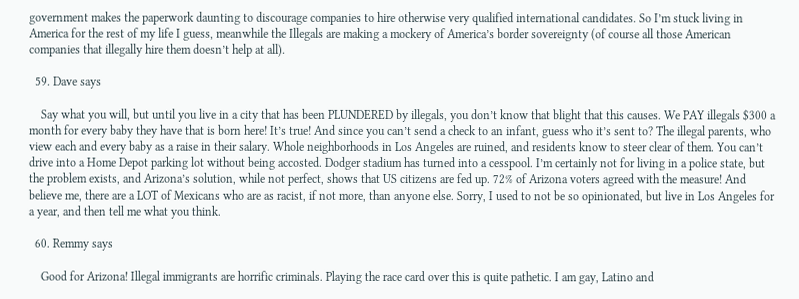government makes the paperwork daunting to discourage companies to hire otherwise very qualified international candidates. So I’m stuck living in America for the rest of my life I guess, meanwhile the Illegals are making a mockery of America’s border sovereignty (of course all those American companies that illegally hire them doesn’t help at all).

  59. Dave says

    Say what you will, but until you live in a city that has been PLUNDERED by illegals, you don’t know that blight that this causes. We PAY illegals $300 a month for every baby they have that is born here! It’s true! And since you can’t send a check to an infant, guess who it’s sent to? The illegal parents, who view each and every baby as a raise in their salary. Whole neighborhoods in Los Angeles are ruined, and residents know to steer clear of them. You can’t drive into a Home Depot parking lot without being accosted. Dodger stadium has turned into a cesspool. I’m certainly not for living in a police state, but the problem exists, and Arizona’s solution, while not perfect, shows that US citizens are fed up. 72% of Arizona voters agreed with the measure! And believe me, there are a LOT of Mexicans who are as racist, if not more, than anyone else. Sorry, I used to not be so opinionated, but live in Los Angeles for a year, and then tell me what you think.

  60. Remmy says

    Good for Arizona! Illegal immigrants are horrific criminals. Playing the race card over this is quite pathetic. I am gay, Latino and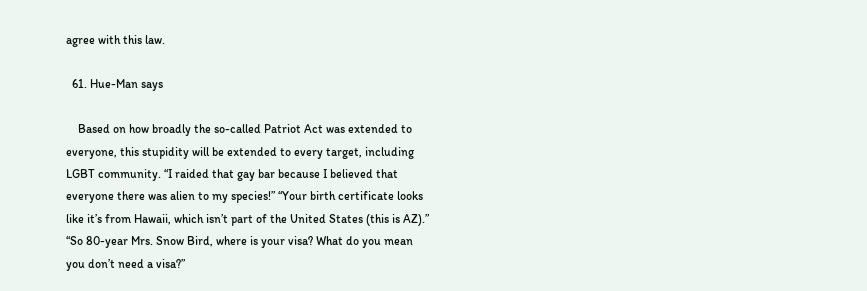agree with this law.

  61. Hue-Man says

    Based on how broadly the so-called Patriot Act was extended to everyone, this stupidity will be extended to every target, including LGBT community. “I raided that gay bar because I believed that everyone there was alien to my species!” “Your birth certificate looks like it’s from Hawaii, which isn’t part of the United States (this is AZ).” “So 80-year Mrs. Snow Bird, where is your visa? What do you mean you don’t need a visa?”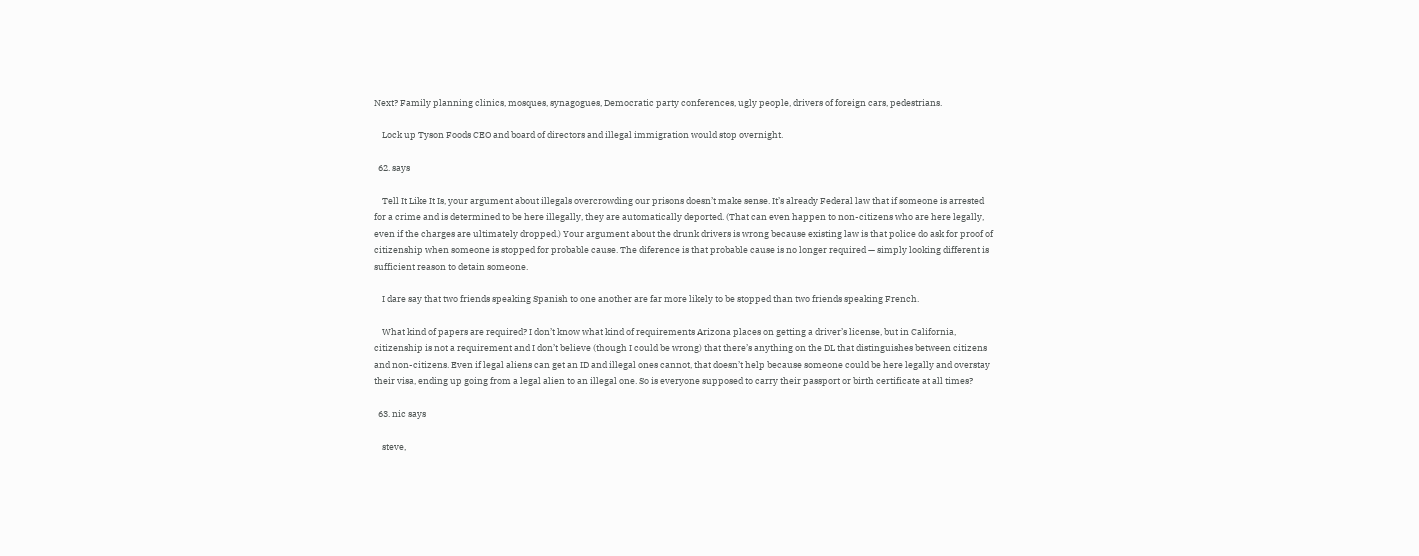Next? Family planning clinics, mosques, synagogues, Democratic party conferences, ugly people, drivers of foreign cars, pedestrians.

    Lock up Tyson Foods CEO and board of directors and illegal immigration would stop overnight.

  62. says

    Tell It Like It Is, your argument about illegals overcrowding our prisons doesn’t make sense. It’s already Federal law that if someone is arrested for a crime and is determined to be here illegally, they are automatically deported. (That can even happen to non-citizens who are here legally, even if the charges are ultimately dropped.) Your argument about the drunk drivers is wrong because existing law is that police do ask for proof of citizenship when someone is stopped for probable cause. The diference is that probable cause is no longer required — simply looking different is sufficient reason to detain someone.

    I dare say that two friends speaking Spanish to one another are far more likely to be stopped than two friends speaking French.

    What kind of papers are required? I don’t know what kind of requirements Arizona places on getting a driver’s license, but in California, citizenship is not a requirement and I don’t believe (though I could be wrong) that there’s anything on the DL that distinguishes between citizens and non-citizens. Even if legal aliens can get an ID and illegal ones cannot, that doesn’t help because someone could be here legally and overstay their visa, ending up going from a legal alien to an illegal one. So is everyone supposed to carry their passport or birth certificate at all times?

  63. nic says

    steve,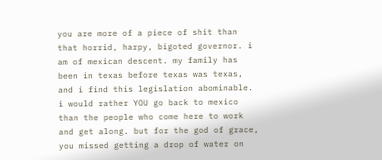you are more of a piece of shit than that horrid, harpy, bigoted governor. i am of mexican descent. my family has been in texas before texas was texas, and i find this legislation abominable. i would rather YOU go back to mexico than the people who come here to work and get along. but for the god of grace, you missed getting a drop of water on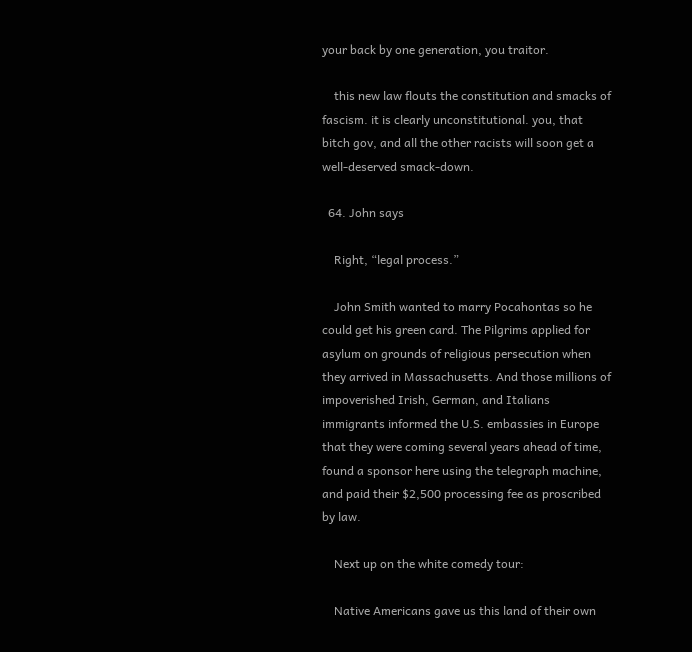your back by one generation, you traitor.

    this new law flouts the constitution and smacks of fascism. it is clearly unconstitutional. you, that bitch gov, and all the other racists will soon get a well-deserved smack-down.

  64. John says

    Right, “legal process.”

    John Smith wanted to marry Pocahontas so he could get his green card. The Pilgrims applied for asylum on grounds of religious persecution when they arrived in Massachusetts. And those millions of impoverished Irish, German, and Italians immigrants informed the U.S. embassies in Europe that they were coming several years ahead of time, found a sponsor here using the telegraph machine, and paid their $2,500 processing fee as proscribed by law.

    Next up on the white comedy tour:

    Native Americans gave us this land of their own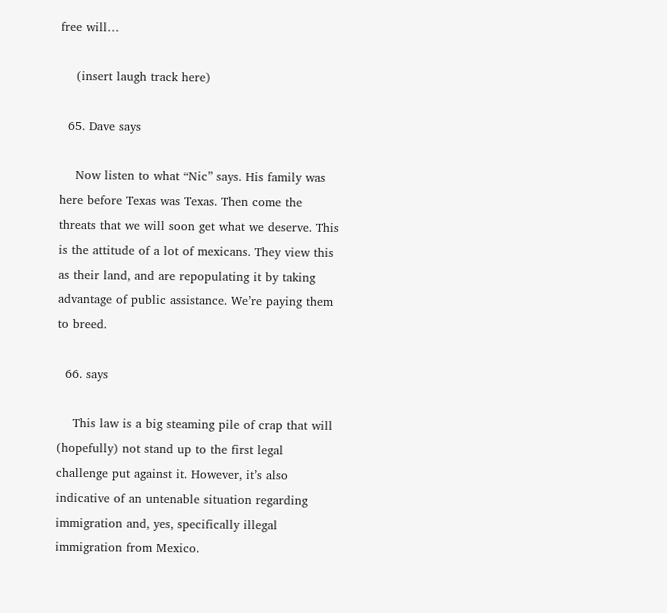free will…

    (insert laugh track here)

  65. Dave says

    Now listen to what “Nic” says. His family was here before Texas was Texas. Then come the threats that we will soon get what we deserve. This is the attitude of a lot of mexicans. They view this as their land, and are repopulating it by taking advantage of public assistance. We’re paying them to breed.

  66. says

    This law is a big steaming pile of crap that will (hopefully) not stand up to the first legal challenge put against it. However, it’s also indicative of an untenable situation regarding immigration and, yes, specifically illegal immigration from Mexico.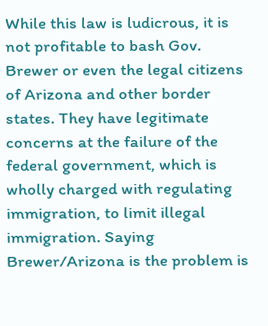While this law is ludicrous, it is not profitable to bash Gov. Brewer or even the legal citizens of Arizona and other border states. They have legitimate concerns at the failure of the federal government, which is wholly charged with regulating immigration, to limit illegal immigration. Saying Brewer/Arizona is the problem is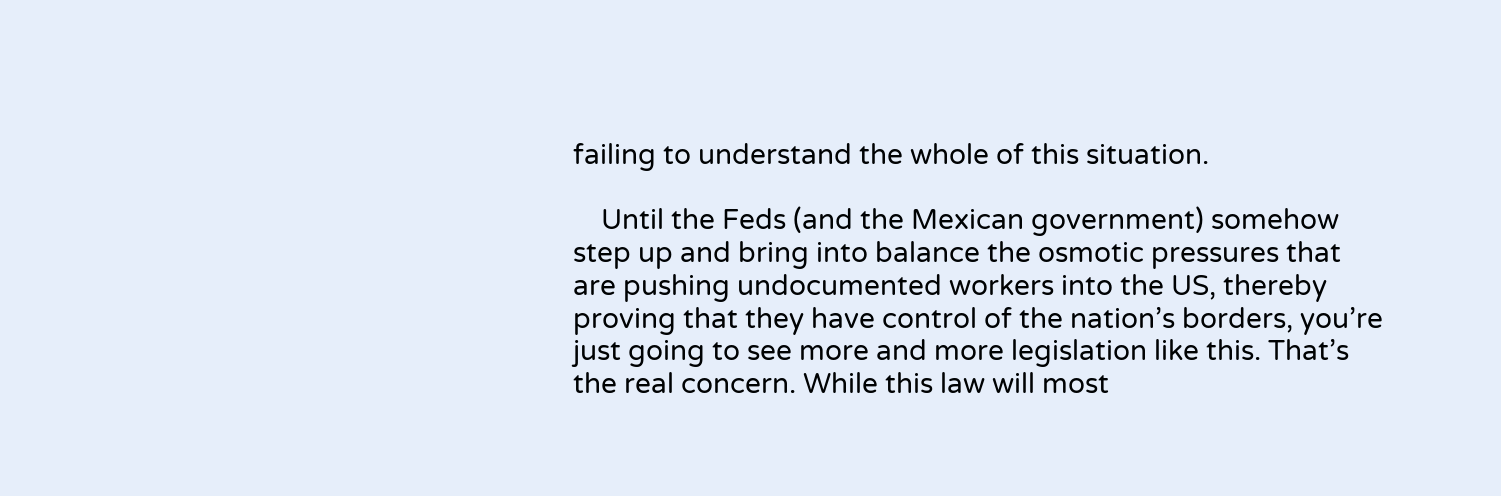failing to understand the whole of this situation.

    Until the Feds (and the Mexican government) somehow step up and bring into balance the osmotic pressures that are pushing undocumented workers into the US, thereby proving that they have control of the nation’s borders, you’re just going to see more and more legislation like this. That’s the real concern. While this law will most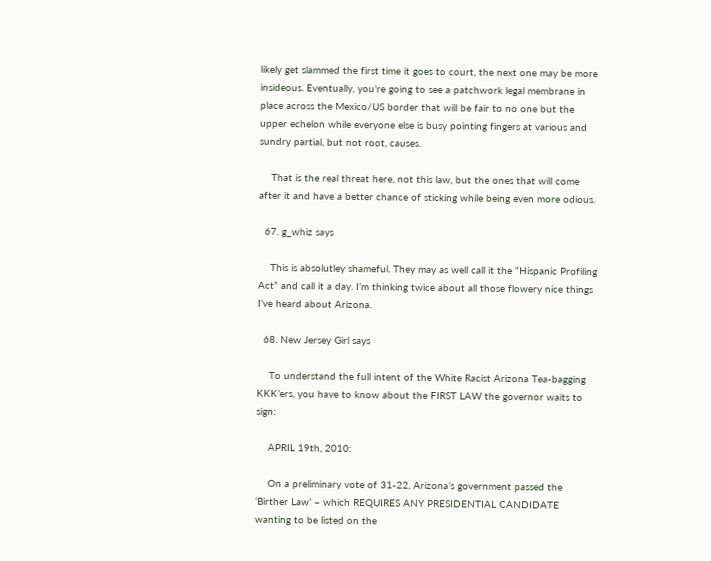likely get slammed the first time it goes to court, the next one may be more insideous. Eventually, you’re going to see a patchwork legal membrane in place across the Mexico/US border that will be fair to no one but the upper echelon while everyone else is busy pointing fingers at various and sundry partial, but not root, causes.

    That is the real threat here, not this law, but the ones that will come after it and have a better chance of sticking while being even more odious.

  67. g_whiz says

    This is absolutley shameful. They may as well call it the “Hispanic Profiling Act” and call it a day. I’m thinking twice about all those flowery nice things I’ve heard about Arizona.

  68. New Jersey Girl says

    To understand the full intent of the White Racist Arizona Tea-bagging KKK’ers, you have to know about the FIRST LAW the governor waits to sign:

    APRIL 19th, 2010:

    On a preliminary vote of 31-22, Arizona’s government passed the ‘Birther Law’ – which REQUIRES ANY PRESIDENTIAL CANDIDATE wanting to be listed on the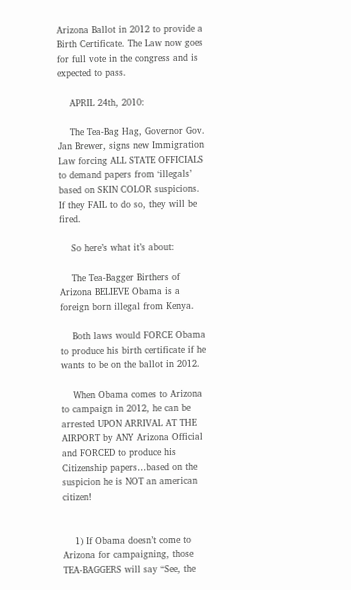Arizona Ballot in 2012 to provide a Birth Certificate. The Law now goes for full vote in the congress and is expected to pass.

    APRIL 24th, 2010:

    The Tea-Bag Hag, Governor Gov. Jan Brewer, signs new Immigration Law forcing ALL STATE OFFICIALS to demand papers from ‘illegals’ based on SKIN COLOR suspicions. If they FAIL to do so, they will be fired.

    So here’s what it’s about:

    The Tea-Bagger Birthers of Arizona BELIEVE Obama is a foreign born illegal from Kenya.

    Both laws would FORCE Obama to produce his birth certificate if he wants to be on the ballot in 2012.

    When Obama comes to Arizona to campaign in 2012, he can be arrested UPON ARRIVAL AT THE AIRPORT by ANY Arizona Official and FORCED to produce his Citizenship papers…based on the suspicion he is NOT an american citizen!


    1) If Obama doesn’t come to Arizona for campaigning, those TEA-BAGGERS will say “See, the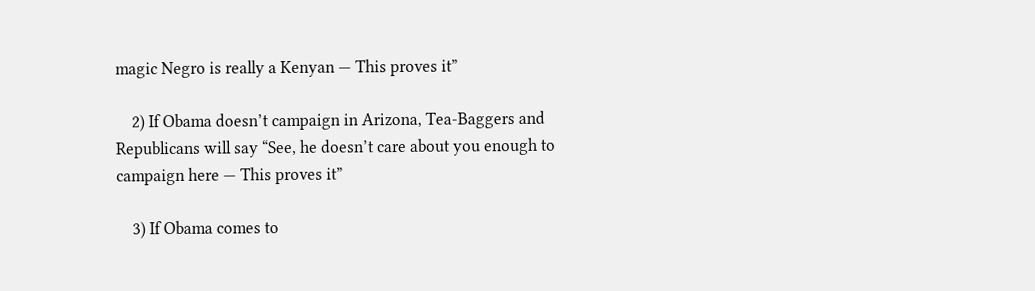magic Negro is really a Kenyan — This proves it”

    2) If Obama doesn’t campaign in Arizona, Tea-Baggers and Republicans will say “See, he doesn’t care about you enough to campaign here — This proves it”

    3) If Obama comes to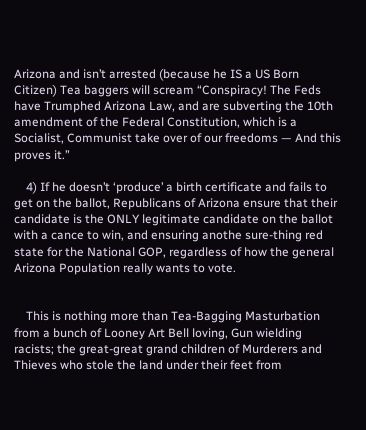Arizona and isn’t arrested (because he IS a US Born Citizen) Tea baggers will scream “Conspiracy! The Feds have Trumphed Arizona Law, and are subverting the 10th amendment of the Federal Constitution, which is a Socialist, Communist take over of our freedoms — And this proves it.”

    4) If he doesn’t ‘produce’ a birth certificate and fails to get on the ballot, Republicans of Arizona ensure that their candidate is the ONLY legitimate candidate on the ballot with a cance to win, and ensuring anothe sure-thing red state for the National GOP, regardless of how the general Arizona Population really wants to vote.


    This is nothing more than Tea-Bagging Masturbation from a bunch of Looney Art Bell loving, Gun wielding racists; the great-great grand children of Murderers and Thieves who stole the land under their feet from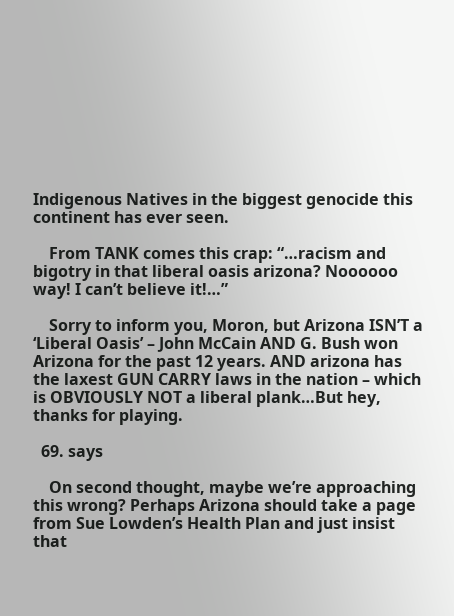Indigenous Natives in the biggest genocide this continent has ever seen.

    From TANK comes this crap: “…racism and bigotry in that liberal oasis arizona? Noooooo way! I can’t believe it!…”

    Sorry to inform you, Moron, but Arizona ISN’T a ‘Liberal Oasis’ – John McCain AND G. Bush won Arizona for the past 12 years. AND arizona has the laxest GUN CARRY laws in the nation – which is OBVIOUSLY NOT a liberal plank…But hey, thanks for playing.

  69. says

    On second thought, maybe we’re approaching this wrong? Perhaps Arizona should take a page from Sue Lowden’s Health Plan and just insist that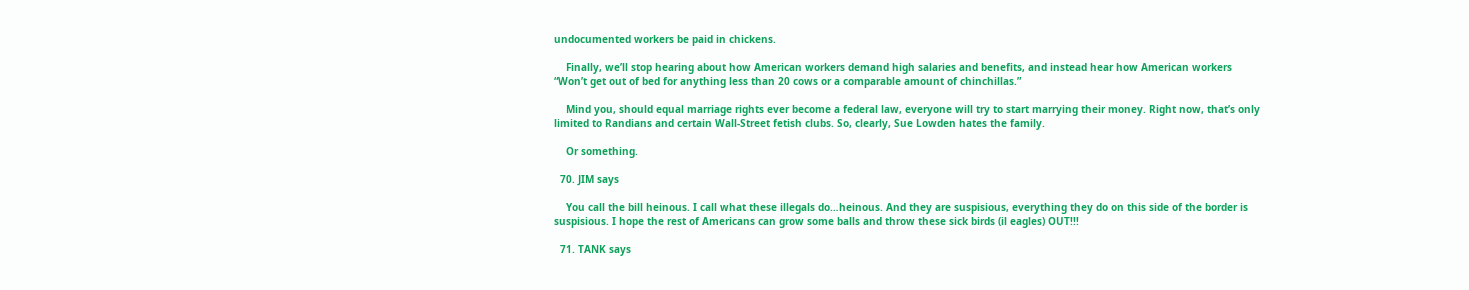undocumented workers be paid in chickens.

    Finally, we’ll stop hearing about how American workers demand high salaries and benefits, and instead hear how American workers “Won’t get out of bed for anything less than 20 cows or a comparable amount of chinchillas.”

    Mind you, should equal marriage rights ever become a federal law, everyone will try to start marrying their money. Right now, that’s only limited to Randians and certain Wall-Street fetish clubs. So, clearly, Sue Lowden hates the family.

    Or something.

  70. JIM says

    You call the bill heinous. I call what these illegals do…heinous. And they are suspisious, everything they do on this side of the border is suspisious. I hope the rest of Americans can grow some balls and throw these sick birds (il eagles) OUT!!!

  71. TANK says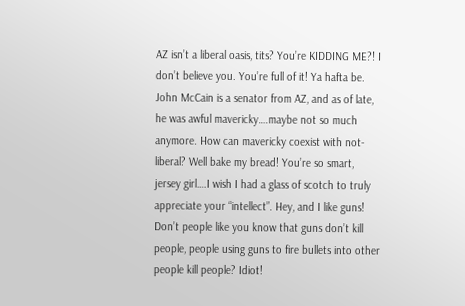AZ isn’t a liberal oasis, tits? You’re KIDDING ME?! I don’t believe you. You’re full of it! Ya hafta be. John McCain is a senator from AZ, and as of late, he was awful mavericky….maybe not so much anymore. How can mavericky coexist with not-liberal? Well bake my bread! You’re so smart, jersey girl….I wish I had a glass of scotch to truly appreciate your “intellect”. Hey, and I like guns! Don’t people like you know that guns don’t kill people, people using guns to fire bullets into other people kill people? Idiot!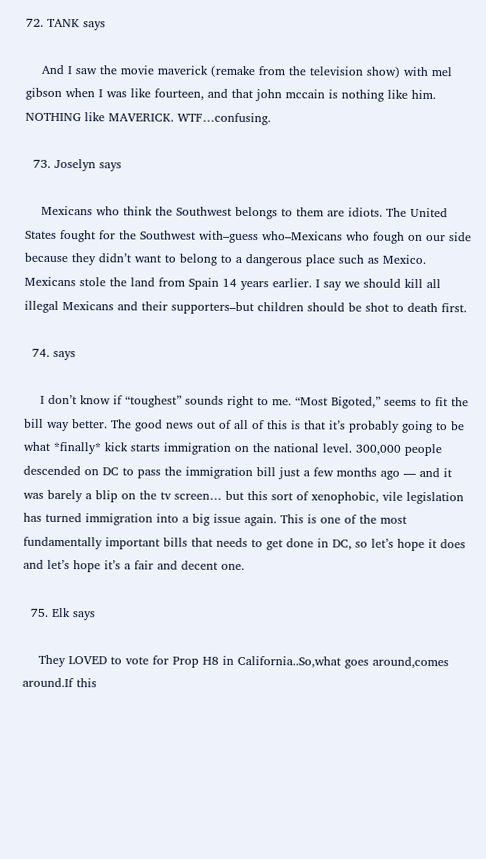72. TANK says

    And I saw the movie maverick (remake from the television show) with mel gibson when I was like fourteen, and that john mccain is nothing like him. NOTHING like MAVERICK. WTF…confusing.

  73. Joselyn says

    Mexicans who think the Southwest belongs to them are idiots. The United States fought for the Southwest with–guess who–Mexicans who fough on our side because they didn’t want to belong to a dangerous place such as Mexico. Mexicans stole the land from Spain 14 years earlier. I say we should kill all illegal Mexicans and their supporters–but children should be shot to death first.

  74. says

    I don’t know if “toughest” sounds right to me. “Most Bigoted,” seems to fit the bill way better. The good news out of all of this is that it’s probably going to be what *finally* kick starts immigration on the national level. 300,000 people descended on DC to pass the immigration bill just a few months ago — and it was barely a blip on the tv screen… but this sort of xenophobic, vile legislation has turned immigration into a big issue again. This is one of the most fundamentally important bills that needs to get done in DC, so let’s hope it does and let’s hope it’s a fair and decent one.

  75. Elk says

    They LOVED to vote for Prop H8 in California..So,what goes around,comes around.If this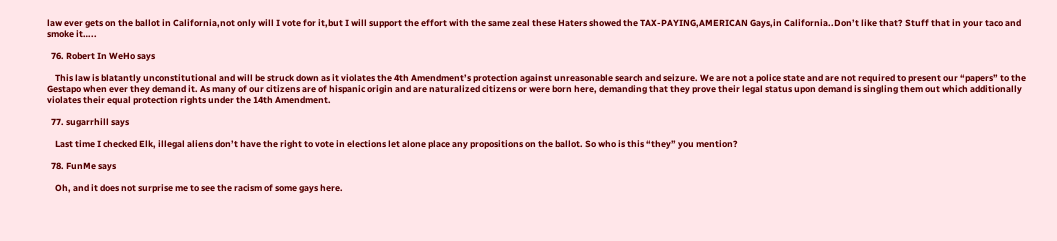law ever gets on the ballot in California,not only will I vote for it,but I will support the effort with the same zeal these Haters showed the TAX-PAYING,AMERICAN Gays,in California..Don’t like that? Stuff that in your taco and smoke it…..

  76. Robert In WeHo says

    This law is blatantly unconstitutional and will be struck down as it violates the 4th Amendment’s protection against unreasonable search and seizure. We are not a police state and are not required to present our “papers” to the Gestapo when ever they demand it. As many of our citizens are of hispanic origin and are naturalized citizens or were born here, demanding that they prove their legal status upon demand is singling them out which additionally violates their equal protection rights under the 14th Amendment.

  77. sugarrhill says

    Last time I checked Elk, illegal aliens don’t have the right to vote in elections let alone place any propositions on the ballot. So who is this “they” you mention?

  78. FunMe says

    Oh, and it does not surprise me to see the racism of some gays here.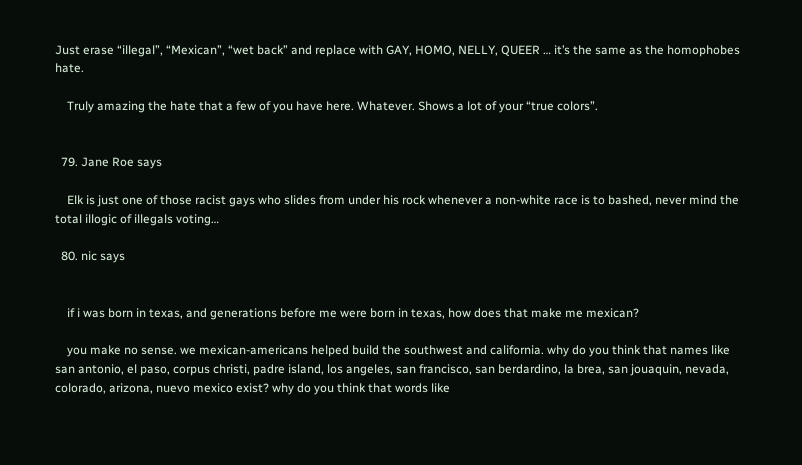Just erase “illegal”, “Mexican”, “wet back” and replace with GAY, HOMO, NELLY, QUEER … it’s the same as the homophobes hate.

    Truly amazing the hate that a few of you have here. Whatever. Shows a lot of your “true colors”.


  79. Jane Roe says

    Elk is just one of those racist gays who slides from under his rock whenever a non-white race is to bashed, never mind the total illogic of illegals voting…

  80. nic says


    if i was born in texas, and generations before me were born in texas, how does that make me mexican?

    you make no sense. we mexican-americans helped build the southwest and california. why do you think that names like san antonio, el paso, corpus christi, padre island, los angeles, san francisco, san berdardino, la brea, san jouaquin, nevada, colorado, arizona, nuevo mexico exist? why do you think that words like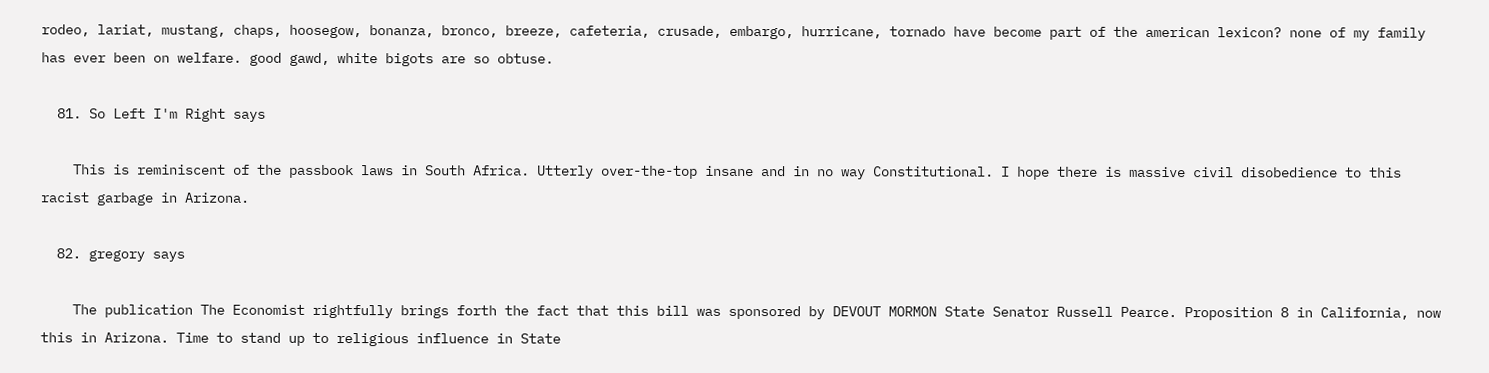rodeo, lariat, mustang, chaps, hoosegow, bonanza, bronco, breeze, cafeteria, crusade, embargo, hurricane, tornado have become part of the american lexicon? none of my family has ever been on welfare. good gawd, white bigots are so obtuse.

  81. So Left I'm Right says

    This is reminiscent of the passbook laws in South Africa. Utterly over-the-top insane and in no way Constitutional. I hope there is massive civil disobedience to this racist garbage in Arizona.

  82. gregory says

    The publication The Economist rightfully brings forth the fact that this bill was sponsored by DEVOUT MORMON State Senator Russell Pearce. Proposition 8 in California, now this in Arizona. Time to stand up to religious influence in State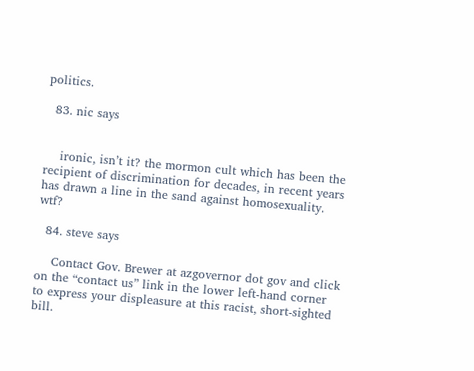politics.

  83. nic says


    ironic, isn’t it? the mormon cult which has been the recipient of discrimination for decades, in recent years has drawn a line in the sand against homosexuality. wtf?

  84. steve says

    Contact Gov. Brewer at azgovernor dot gov and click on the “contact us” link in the lower left-hand corner to express your displeasure at this racist, short-sighted bill.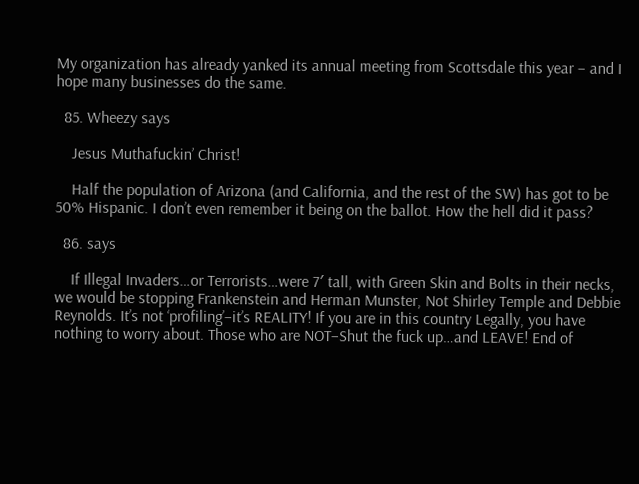My organization has already yanked its annual meeting from Scottsdale this year – and I hope many businesses do the same.

  85. Wheezy says

    Jesus Muthafuckin’ Christ!

    Half the population of Arizona (and California, and the rest of the SW) has got to be 50% Hispanic. I don’t even remember it being on the ballot. How the hell did it pass?

  86. says

    If Illegal Invaders…or Terrorists…were 7′ tall, with Green Skin and Bolts in their necks, we would be stopping Frankenstein and Herman Munster, Not Shirley Temple and Debbie Reynolds. It’s not ‘profiling’–it’s REALITY! If you are in this country Legally, you have nothing to worry about. Those who are NOT–Shut the fuck up…and LEAVE! End of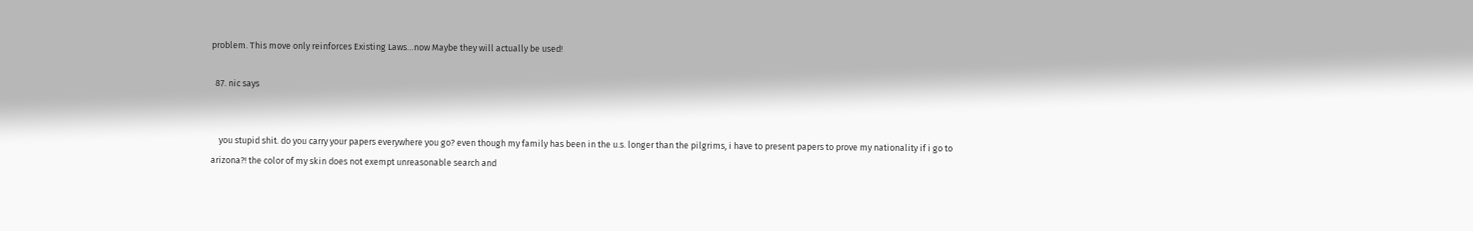problem. This move only reinforces Existing Laws…now Maybe they will actually be used!

  87. nic says


    you stupid shit. do you carry your papers everywhere you go? even though my family has been in the u.s. longer than the pilgrims, i have to present papers to prove my nationality if i go to arizona?! the color of my skin does not exempt unreasonable search and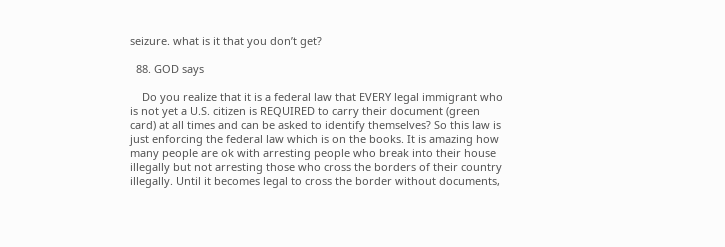seizure. what is it that you don’t get?

  88. GOD says

    Do you realize that it is a federal law that EVERY legal immigrant who is not yet a U.S. citizen is REQUIRED to carry their document (green card) at all times and can be asked to identify themselves? So this law is just enforcing the federal law which is on the books. It is amazing how many people are ok with arresting people who break into their house illegally but not arresting those who cross the borders of their country illegally. Until it becomes legal to cross the border without documents,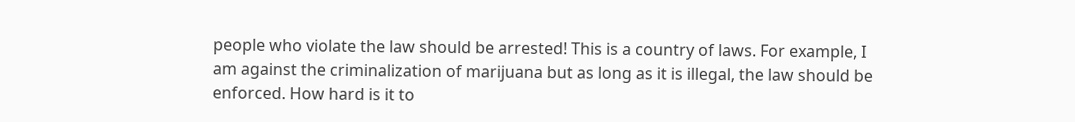people who violate the law should be arrested! This is a country of laws. For example, I am against the criminalization of marijuana but as long as it is illegal, the law should be enforced. How hard is it to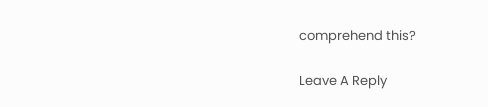comprehend this?

Leave A Reply